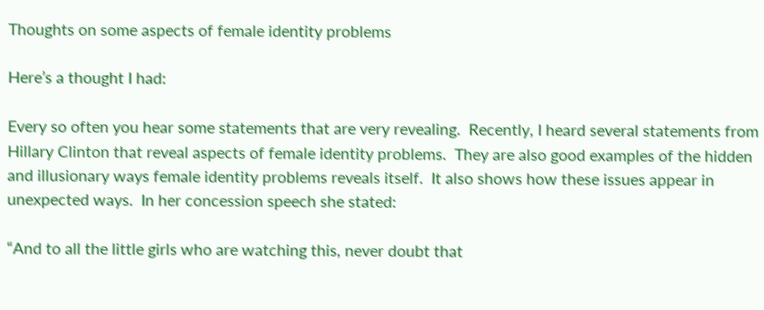Thoughts on some aspects of female identity problems

Here’s a thought I had:

Every so often you hear some statements that are very revealing.  Recently, I heard several statements from Hillary Clinton that reveal aspects of female identity problems.  They are also good examples of the hidden and illusionary ways female identity problems reveals itself.  It also shows how these issues appear in unexpected ways.  In her concession speech she stated:

“And to all the little girls who are watching this, never doubt that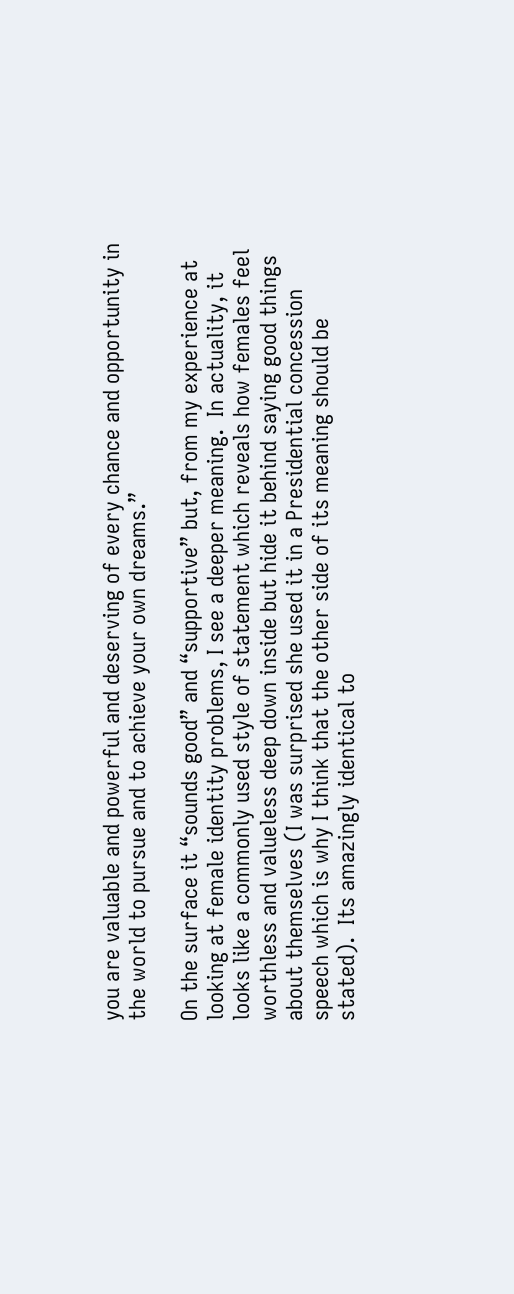you are valuable and powerful and deserving of every chance and opportunity in the world to pursue and to achieve your own dreams.”

On the surface it “sounds good” and “supportive” but, from my experience at looking at female identity problems, I see a deeper meaning.  In actuality, it looks like a commonly used style of statement which reveals how females feel worthless and valueless deep down inside but hide it behind saying good things about themselves (I was surprised she used it in a Presidential concession speech which is why I think that the other side of its meaning should be stated).  Its amazingly identical to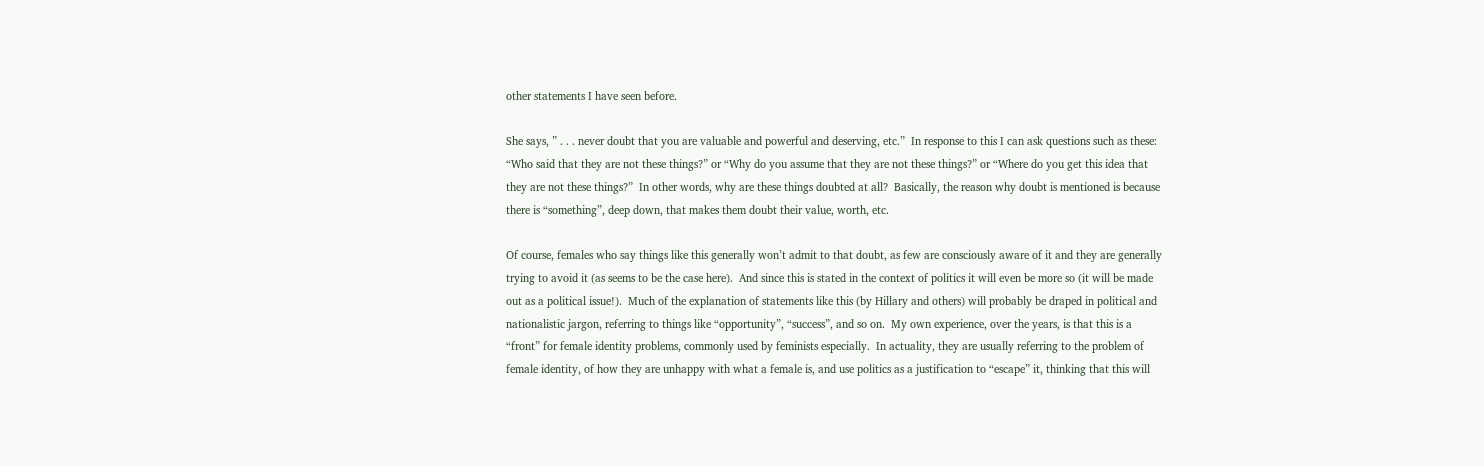other statements I have seen before.

She says, ” . . . never doubt that you are valuable and powerful and deserving, etc.”  In response to this I can ask questions such as these:  “Who said that they are not these things?” or “Why do you assume that they are not these things?” or “Where do you get this idea that they are not these things?”  In other words, why are these things doubted at all?  Basically, the reason why doubt is mentioned is because there is “something”, deep down, that makes them doubt their value, worth, etc.

Of course, females who say things like this generally won’t admit to that doubt, as few are consciously aware of it and they are generally trying to avoid it (as seems to be the case here).  And since this is stated in the context of politics it will even be more so (it will be made out as a political issue!).  Much of the explanation of statements like this (by Hillary and others) will probably be draped in political and nationalistic jargon, referring to things like “opportunity”, “success”, and so on.  My own experience, over the years, is that this is a “front” for female identity problems, commonly used by feminists especially.  In actuality, they are usually referring to the problem of female identity, of how they are unhappy with what a female is, and use politics as a justification to “escape” it, thinking that this will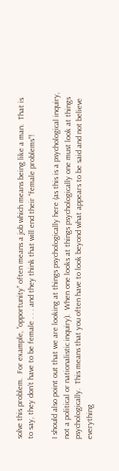solve this problem.  For example, “opportunity” often means a job which means being like a man.  That is to say, they don’t have to be female . . . and they think that will end their “female problems”!

I should also point out that we are looking at things psychologically here (as this is a psychological inquiry, not a political or nationalistic inquiry).  When one looks at things psychologically one must look at things psychologically.  This means that you often have to look beyond what appears to be said and not believe everything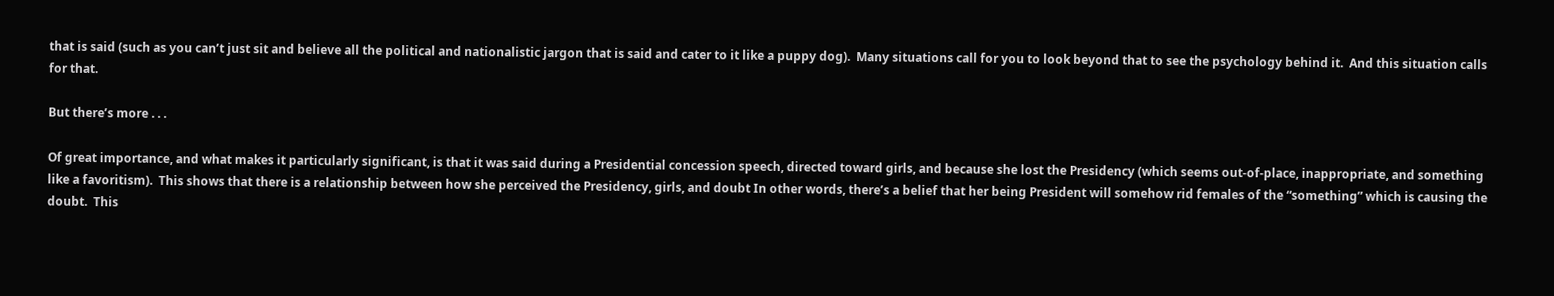that is said (such as you can’t just sit and believe all the political and nationalistic jargon that is said and cater to it like a puppy dog).  Many situations call for you to look beyond that to see the psychology behind it.  And this situation calls for that.

But there’s more . . .

Of great importance, and what makes it particularly significant, is that it was said during a Presidential concession speech, directed toward girls, and because she lost the Presidency (which seems out-of-place, inappropriate, and something like a favoritism).  This shows that there is a relationship between how she perceived the Presidency, girls, and doubt In other words, there’s a belief that her being President will somehow rid females of the “something” which is causing the doubt.  This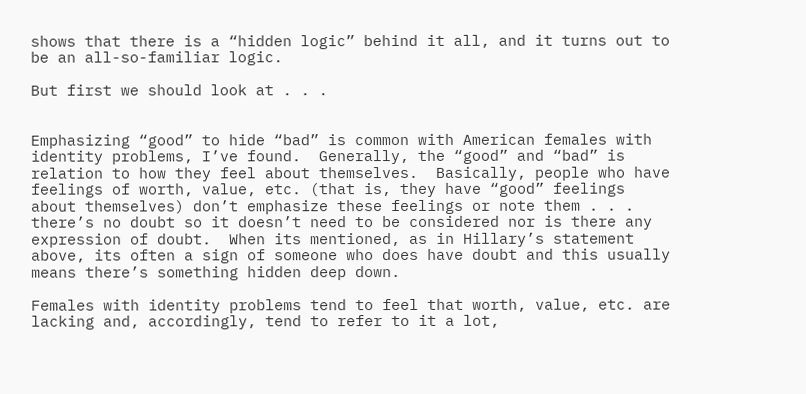shows that there is a “hidden logic” behind it all, and it turns out to be an all-so-familiar logic.

But first we should look at . . .


Emphasizing “good” to hide “bad” is common with American females with identity problems, I’ve found.  Generally, the “good” and “bad” is relation to how they feel about themselves.  Basically, people who have feelings of worth, value, etc. (that is, they have “good” feelings about themselves) don’t emphasize these feelings or note them . . . there’s no doubt so it doesn’t need to be considered nor is there any expression of doubt.  When its mentioned, as in Hillary’s statement above, its often a sign of someone who does have doubt and this usually means there’s something hidden deep down.

Females with identity problems tend to feel that worth, value, etc. are lacking and, accordingly, tend to refer to it a lot,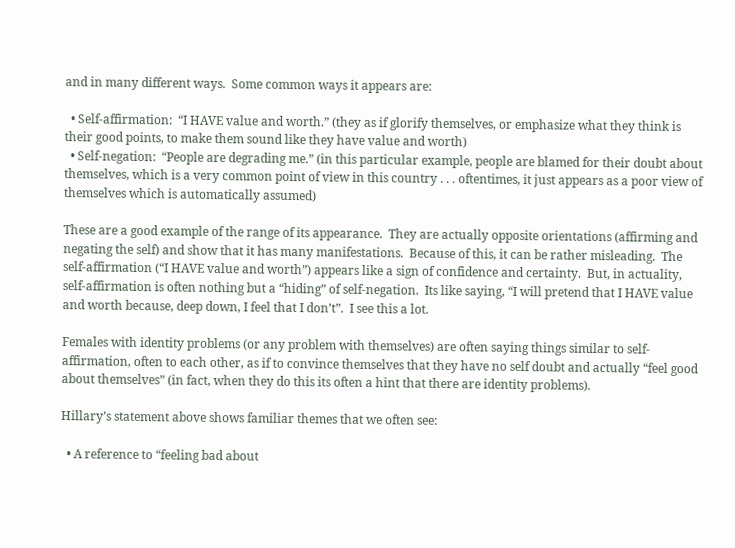and in many different ways.  Some common ways it appears are:

  • Self-affirmation:  “I HAVE value and worth.” (they as if glorify themselves, or emphasize what they think is their good points, to make them sound like they have value and worth)
  • Self-negation:  “People are degrading me.” (in this particular example, people are blamed for their doubt about themselves, which is a very common point of view in this country . . . oftentimes, it just appears as a poor view of themselves which is automatically assumed)

These are a good example of the range of its appearance.  They are actually opposite orientations (affirming and negating the self) and show that it has many manifestations.  Because of this, it can be rather misleading.  The self-affirmation (“I HAVE value and worth”) appears like a sign of confidence and certainty.  But, in actuality, self-affirmation is often nothing but a “hiding” of self-negation.  Its like saying, “I will pretend that I HAVE value and worth because, deep down, I feel that I don’t”.  I see this a lot.

Females with identity problems (or any problem with themselves) are often saying things similar to self-affirmation, often to each other, as if to convince themselves that they have no self doubt and actually “feel good about themselves” (in fact, when they do this its often a hint that there are identity problems).

Hillary’s statement above shows familiar themes that we often see:

  • A reference to “feeling bad about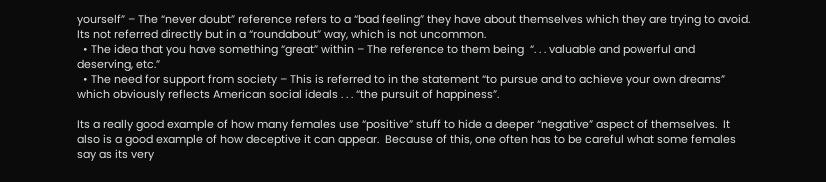yourself” – The “never doubt” reference refers to a “bad feeling” they have about themselves which they are trying to avoid.  Its not referred directly but in a “roundabout” way, which is not uncommon.
  • The idea that you have something “great” within – The reference to them being  “. . . valuable and powerful and deserving, etc.”
  • The need for support from society – This is referred to in the statement “to pursue and to achieve your own dreams” which obviously reflects American social ideals . . . “the pursuit of happiness”.

Its a really good example of how many females use “positive” stuff to hide a deeper “negative” aspect of themselves.  It also is a good example of how deceptive it can appear.  Because of this, one often has to be careful what some females say as its very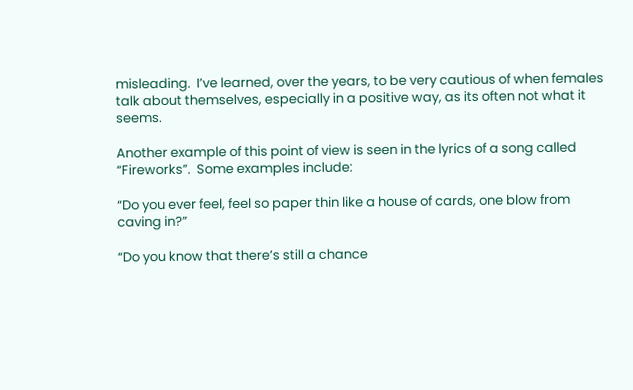misleading.  I’ve learned, over the years, to be very cautious of when females talk about themselves, especially in a positive way, as its often not what it seems.

Another example of this point of view is seen in the lyrics of a song called “Fireworks”.  Some examples include:

“Do you ever feel, feel so paper thin like a house of cards, one blow from caving in?”

“Do you know that there’s still a chance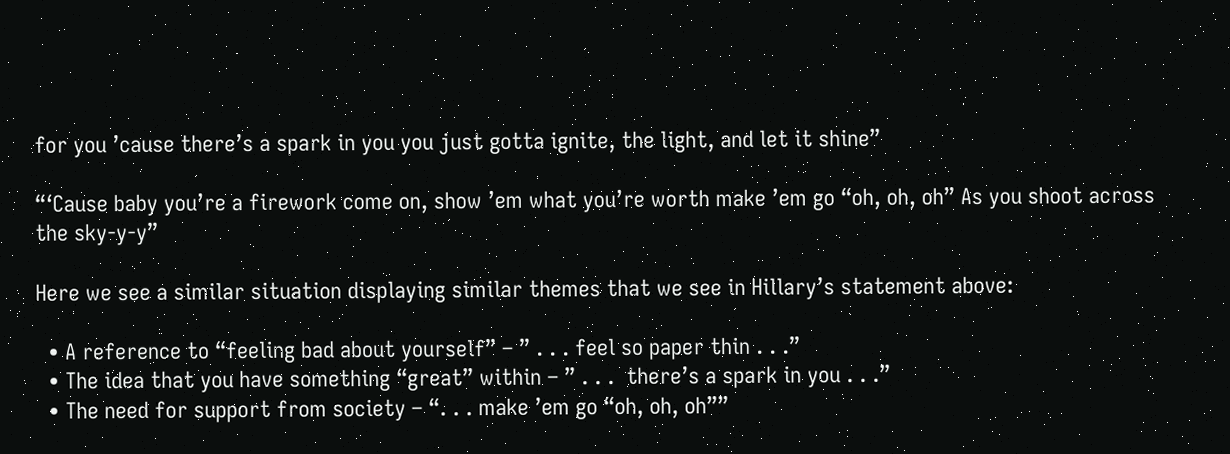for you ’cause there’s a spark in you you just gotta ignite, the light, and let it shine”

“‘Cause baby you’re a firework come on, show ’em what you’re worth make ’em go “oh, oh, oh” As you shoot across the sky-y-y”

Here we see a similar situation displaying similar themes that we see in Hillary’s statement above:

  • A reference to “feeling bad about yourself” – ” . . . feel so paper thin . . .”
  • The idea that you have something “great” within – ” . . .  there’s a spark in you . . .”
  • The need for support from society – “. . . make ’em go “oh, oh, oh””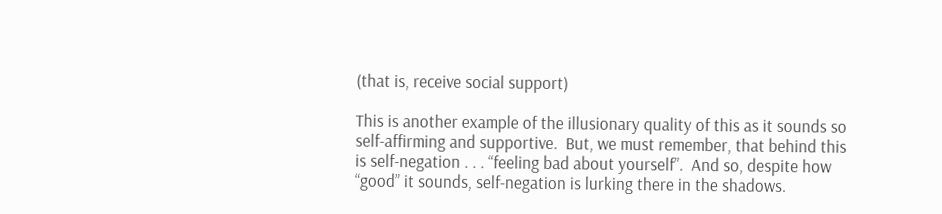(that is, receive social support)

This is another example of the illusionary quality of this as it sounds so self-affirming and supportive.  But, we must remember, that behind this is self-negation . . . “feeling bad about yourself”.  And so, despite how “good” it sounds, self-negation is lurking there in the shadows.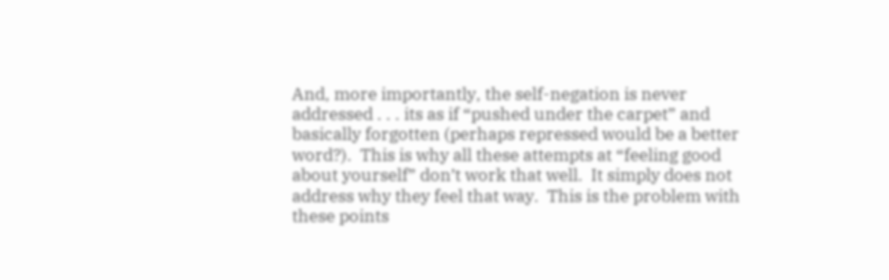And, more importantly, the self-negation is never addressed . . . its as if “pushed under the carpet” and basically forgotten (perhaps repressed would be a better word?).  This is why all these attempts at “feeling good about yourself” don’t work that well.  It simply does not address why they feel that way.  This is the problem with these points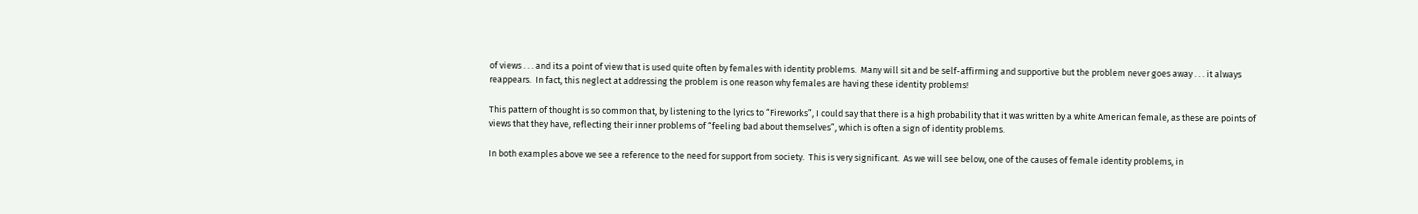of views . . . and its a point of view that is used quite often by females with identity problems.  Many will sit and be self-affirming and supportive but the problem never goes away . . . it always reappears.  In fact, this neglect at addressing the problem is one reason why females are having these identity problems!

This pattern of thought is so common that, by listening to the lyrics to “Fireworks”, I could say that there is a high probability that it was written by a white American female, as these are points of views that they have, reflecting their inner problems of “feeling bad about themselves”, which is often a sign of identity problems.

In both examples above we see a reference to the need for support from society.  This is very significant.  As we will see below, one of the causes of female identity problems, in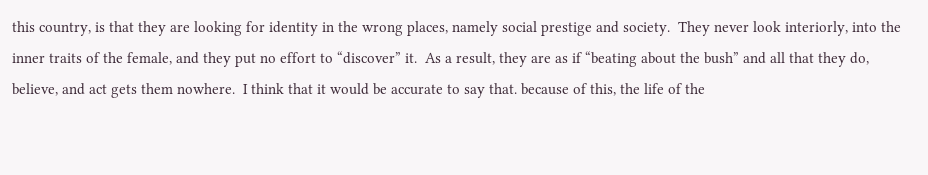this country, is that they are looking for identity in the wrong places, namely social prestige and society.  They never look interiorly, into the inner traits of the female, and they put no effort to “discover” it.  As a result, they are as if “beating about the bush” and all that they do, believe, and act gets them nowhere.  I think that it would be accurate to say that. because of this, the life of the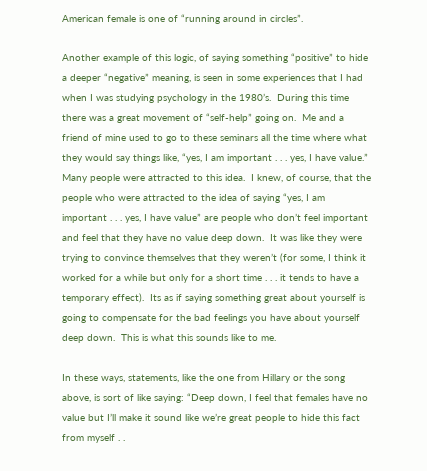American female is one of “running around in circles”.

Another example of this logic, of saying something “positive” to hide a deeper “negative” meaning, is seen in some experiences that I had when I was studying psychology in the 1980’s.  During this time there was a great movement of “self-help” going on.  Me and a friend of mine used to go to these seminars all the time where what they would say things like, “yes, I am important . . . yes, I have value.”  Many people were attracted to this idea.  I knew, of course, that the people who were attracted to the idea of saying “yes, I am important . . . yes, I have value” are people who don’t feel important and feel that they have no value deep down.  It was like they were trying to convince themselves that they weren’t (for some, I think it worked for a while but only for a short time . . . it tends to have a temporary effect).  Its as if saying something great about yourself is going to compensate for the bad feelings you have about yourself deep down.  This is what this sounds like to me.

In these ways, statements, like the one from Hillary or the song above, is sort of like saying: “Deep down, I feel that females have no value but I’ll make it sound like we’re great people to hide this fact from myself . .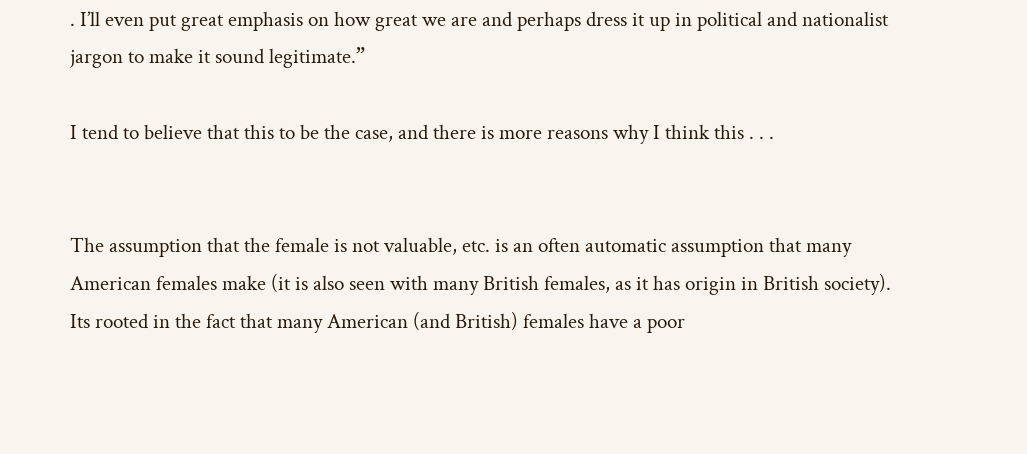. I’ll even put great emphasis on how great we are and perhaps dress it up in political and nationalist jargon to make it sound legitimate.”

I tend to believe that this to be the case, and there is more reasons why I think this . . .


The assumption that the female is not valuable, etc. is an often automatic assumption that many American females make (it is also seen with many British females, as it has origin in British society).  Its rooted in the fact that many American (and British) females have a poor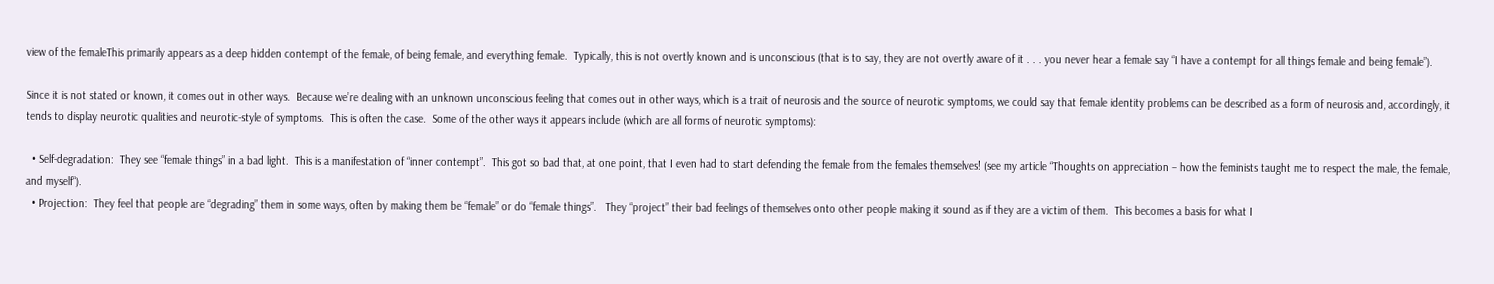view of the femaleThis primarily appears as a deep hidden contempt of the female, of being female, and everything female.  Typically, this is not overtly known and is unconscious (that is to say, they are not overtly aware of it . . . you never hear a female say “I have a contempt for all things female and being female”).

Since it is not stated or known, it comes out in other ways.  Because we’re dealing with an unknown unconscious feeling that comes out in other ways, which is a trait of neurosis and the source of neurotic symptoms, we could say that female identity problems can be described as a form of neurosis and, accordingly, it tends to display neurotic qualities and neurotic-style of symptoms.  This is often the case.  Some of the other ways it appears include (which are all forms of neurotic symptoms):

  • Self-degradation:  They see “female things” in a bad light.  This is a manifestation of “inner contempt”.  This got so bad that, at one point, that I even had to start defending the female from the females themselves! (see my article “Thoughts on appreciation – how the feminists taught me to respect the male, the female, and myself“).
  • Projection:  They feel that people are “degrading” them in some ways, often by making them be “female” or do “female things”.   They “project” their bad feelings of themselves onto other people making it sound as if they are a victim of them.  This becomes a basis for what I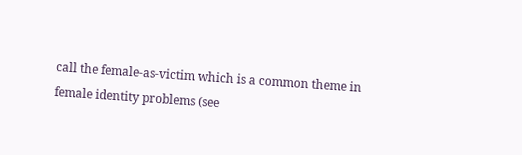call the female-as-victim which is a common theme in female identity problems (see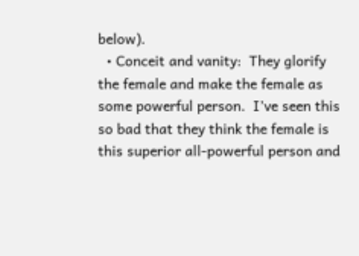below).
  • Conceit and vanity:  They glorify the female and make the female as some powerful person.  I’ve seen this so bad that they think the female is this superior all-powerful person and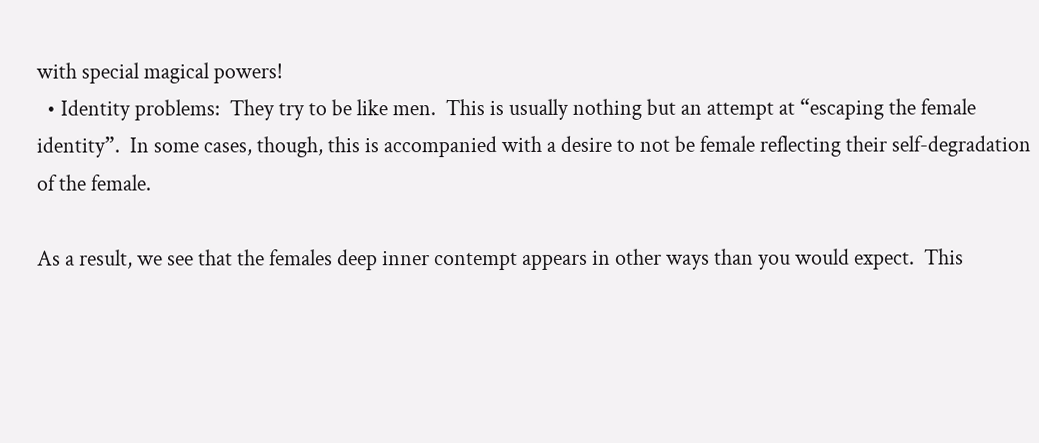with special magical powers!
  • Identity problems:  They try to be like men.  This is usually nothing but an attempt at “escaping the female identity”.  In some cases, though, this is accompanied with a desire to not be female reflecting their self-degradation of the female.

As a result, we see that the females deep inner contempt appears in other ways than you would expect.  This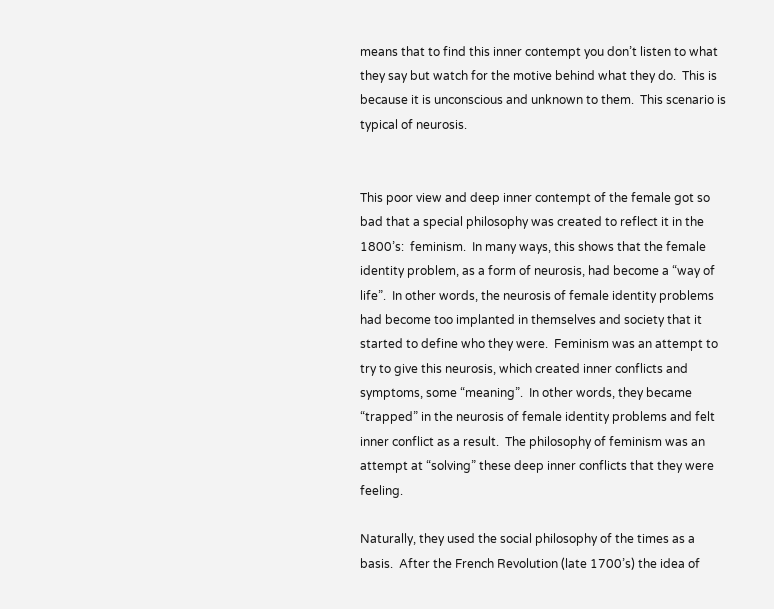means that to find this inner contempt you don’t listen to what they say but watch for the motive behind what they do.  This is because it is unconscious and unknown to them.  This scenario is typical of neurosis.


This poor view and deep inner contempt of the female got so bad that a special philosophy was created to reflect it in the 1800’s:  feminism.  In many ways, this shows that the female identity problem, as a form of neurosis, had become a “way of life”.  In other words, the neurosis of female identity problems had become too implanted in themselves and society that it started to define who they were.  Feminism was an attempt to try to give this neurosis, which created inner conflicts and symptoms, some “meaning”.  In other words, they became “trapped” in the neurosis of female identity problems and felt inner conflict as a result.  The philosophy of feminism was an attempt at “solving” these deep inner conflicts that they were feeling.

Naturally, they used the social philosophy of the times as a basis.  After the French Revolution (late 1700’s) the idea of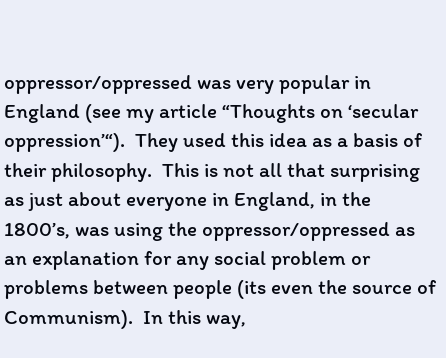oppressor/oppressed was very popular in England (see my article “Thoughts on ‘secular oppression’“).  They used this idea as a basis of their philosophy.  This is not all that surprising as just about everyone in England, in the 1800’s, was using the oppressor/oppressed as an explanation for any social problem or problems between people (its even the source of Communism).  In this way,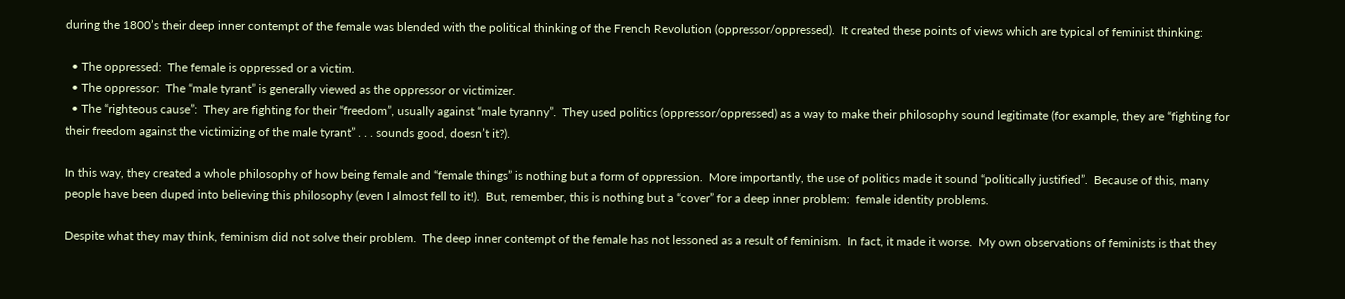during the 1800’s their deep inner contempt of the female was blended with the political thinking of the French Revolution (oppressor/oppressed).  It created these points of views which are typical of feminist thinking:

  • The oppressed:  The female is oppressed or a victim.
  • The oppressor:  The “male tyrant” is generally viewed as the oppressor or victimizer.
  • The “righteous cause”:  They are fighting for their “freedom”, usually against “male tyranny”.  They used politics (oppressor/oppressed) as a way to make their philosophy sound legitimate (for example, they are “fighting for their freedom against the victimizing of the male tyrant” . . . sounds good, doesn’t it?).

In this way, they created a whole philosophy of how being female and “female things” is nothing but a form of oppression.  More importantly, the use of politics made it sound “politically justified”.  Because of this, many people have been duped into believing this philosophy (even I almost fell to it!).  But, remember, this is nothing but a “cover” for a deep inner problem:  female identity problems.

Despite what they may think, feminism did not solve their problem.  The deep inner contempt of the female has not lessoned as a result of feminism.  In fact, it made it worse.  My own observations of feminists is that they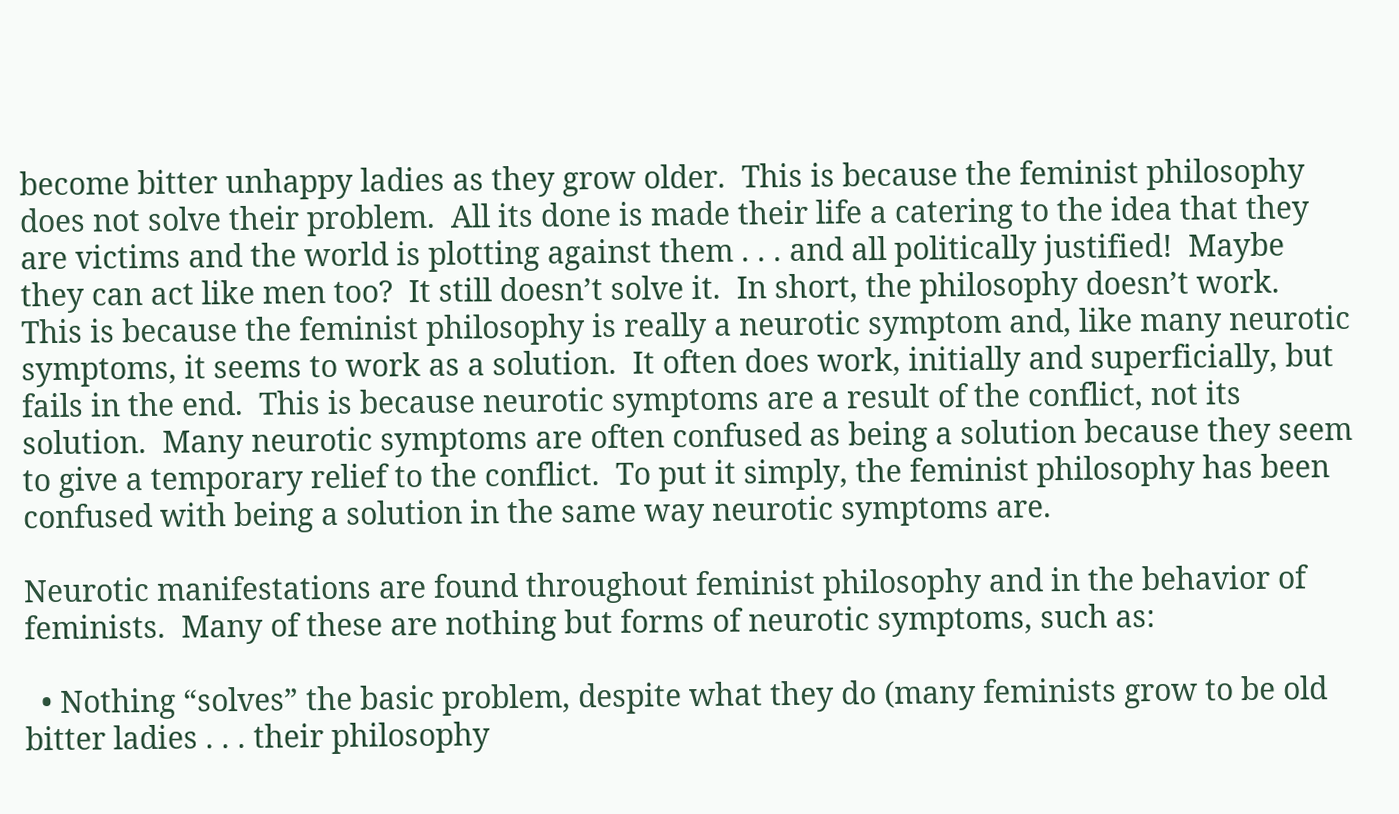become bitter unhappy ladies as they grow older.  This is because the feminist philosophy does not solve their problem.  All its done is made their life a catering to the idea that they are victims and the world is plotting against them . . . and all politically justified!  Maybe they can act like men too?  It still doesn’t solve it.  In short, the philosophy doesn’t work.  This is because the feminist philosophy is really a neurotic symptom and, like many neurotic symptoms, it seems to work as a solution.  It often does work, initially and superficially, but fails in the end.  This is because neurotic symptoms are a result of the conflict, not its solution.  Many neurotic symptoms are often confused as being a solution because they seem to give a temporary relief to the conflict.  To put it simply, the feminist philosophy has been confused with being a solution in the same way neurotic symptoms are.

Neurotic manifestations are found throughout feminist philosophy and in the behavior of feminists.  Many of these are nothing but forms of neurotic symptoms, such as:

  • Nothing “solves” the basic problem, despite what they do (many feminists grow to be old bitter ladies . . . their philosophy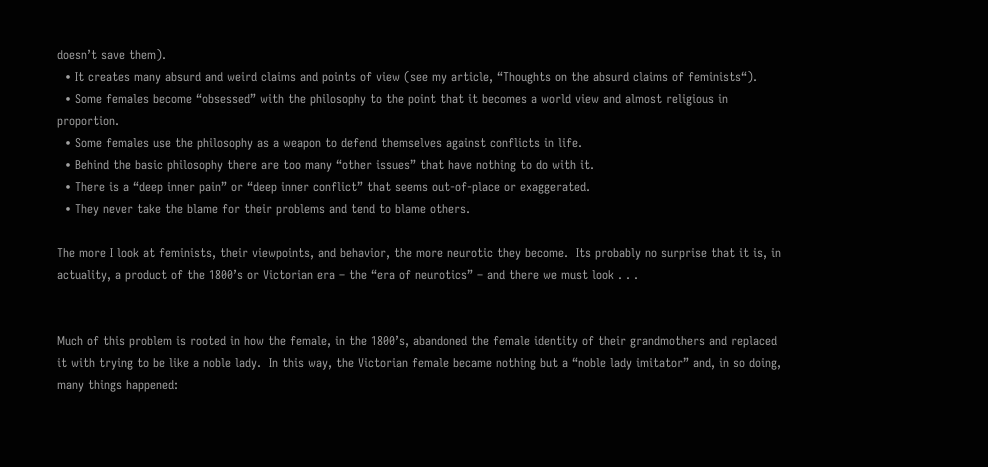doesn’t save them).
  • It creates many absurd and weird claims and points of view (see my article, “Thoughts on the absurd claims of feminists“).
  • Some females become “obsessed” with the philosophy to the point that it becomes a world view and almost religious in proportion.
  • Some females use the philosophy as a weapon to defend themselves against conflicts in life.
  • Behind the basic philosophy there are too many “other issues” that have nothing to do with it.
  • There is a “deep inner pain” or “deep inner conflict” that seems out-of-place or exaggerated.
  • They never take the blame for their problems and tend to blame others.

The more I look at feminists, their viewpoints, and behavior, the more neurotic they become.  Its probably no surprise that it is, in actuality, a product of the 1800’s or Victorian era – the “era of neurotics” – and there we must look . . .


Much of this problem is rooted in how the female, in the 1800’s, abandoned the female identity of their grandmothers and replaced it with trying to be like a noble lady.  In this way, the Victorian female became nothing but a “noble lady imitator” and, in so doing, many things happened: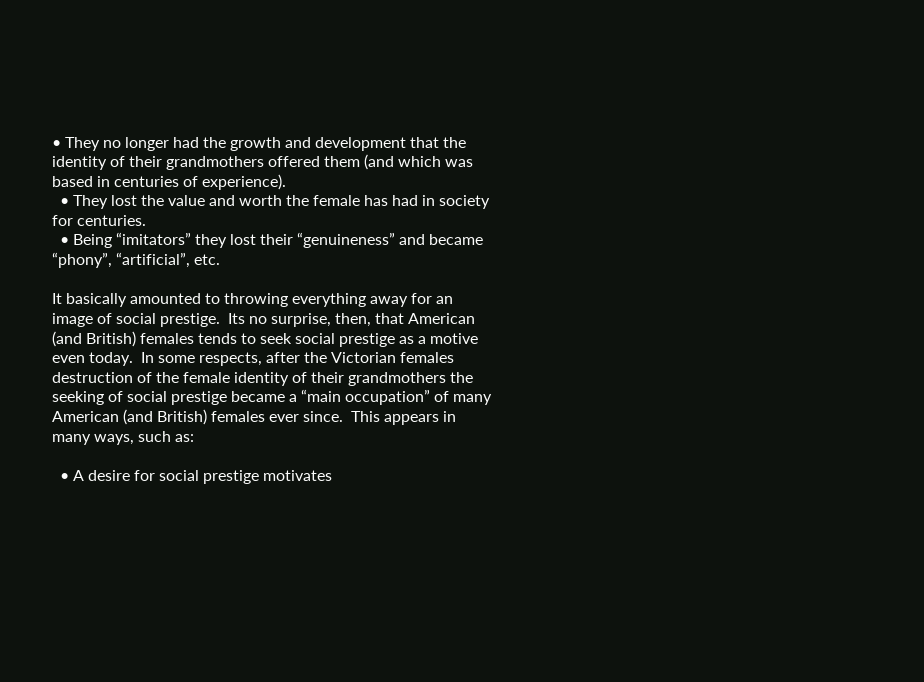• They no longer had the growth and development that the identity of their grandmothers offered them (and which was based in centuries of experience).
  • They lost the value and worth the female has had in society for centuries.
  • Being “imitators” they lost their “genuineness” and became “phony”, “artificial”, etc.

It basically amounted to throwing everything away for an image of social prestige.  Its no surprise, then, that American (and British) females tends to seek social prestige as a motive even today.  In some respects, after the Victorian females destruction of the female identity of their grandmothers the seeking of social prestige became a “main occupation” of many American (and British) females ever since.  This appears in many ways, such as:

  • A desire for social prestige motivates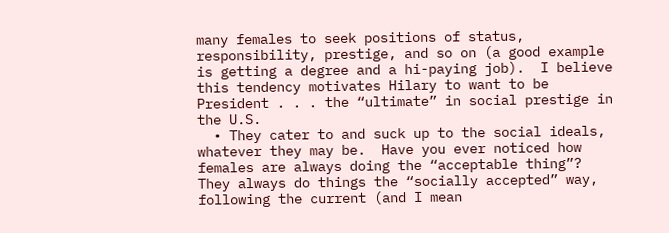many females to seek positions of status, responsibility, prestige, and so on (a good example is getting a degree and a hi-paying job).  I believe this tendency motivates Hilary to want to be President . . . the “ultimate” in social prestige in the U.S.
  • They cater to and suck up to the social ideals, whatever they may be.  Have you ever noticed how females are always doing the “acceptable thing”?  They always do things the “socially accepted” way, following the current (and I mean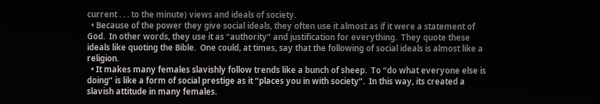current . . . to the minute) views and ideals of society.
  • Because of the power they give social ideals, they often use it almost as if it were a statement of God.  In other words, they use it as “authority” and justification for everything.  They quote these ideals like quoting the Bible.  One could, at times, say that the following of social ideals is almost like a religion.
  • It makes many females slavishly follow trends like a bunch of sheep.  To “do what everyone else is doing” is like a form of social prestige as it “places you in with society”.  In this way, its created a slavish attitude in many females.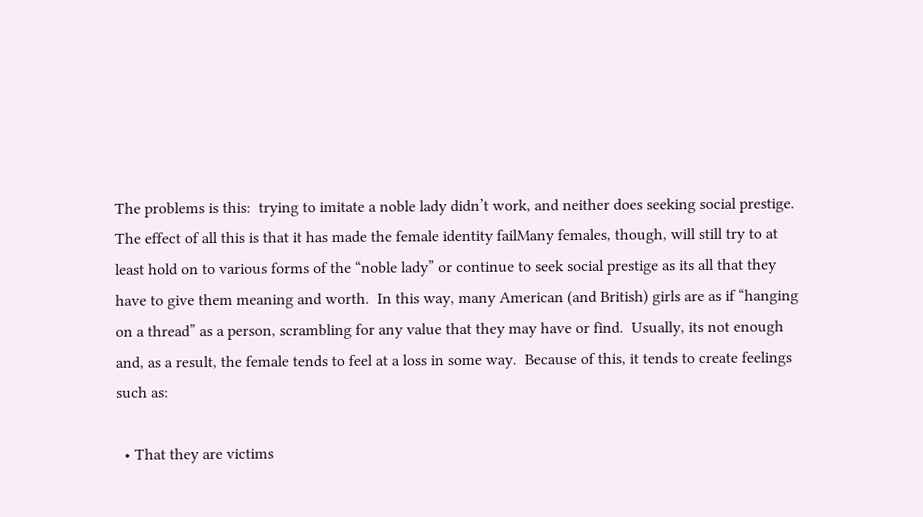The problems is this:  trying to imitate a noble lady didn’t work, and neither does seeking social prestige.  The effect of all this is that it has made the female identity failMany females, though, will still try to at least hold on to various forms of the “noble lady” or continue to seek social prestige as its all that they have to give them meaning and worth.  In this way, many American (and British) girls are as if “hanging on a thread” as a person, scrambling for any value that they may have or find.  Usually, its not enough and, as a result, the female tends to feel at a loss in some way.  Because of this, it tends to create feelings such as:

  • That they are victims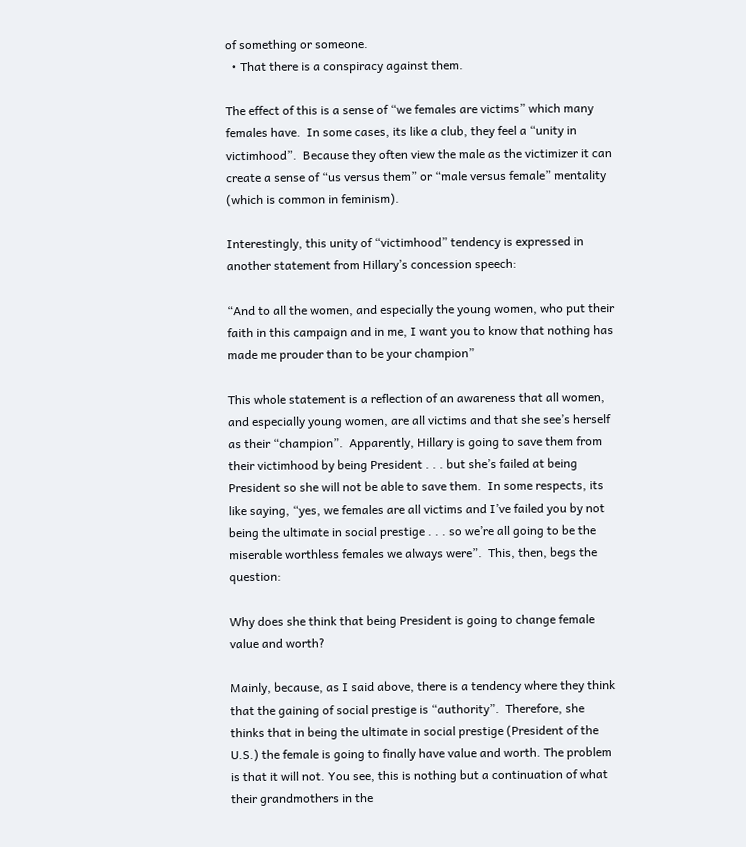of something or someone.
  • That there is a conspiracy against them.

The effect of this is a sense of “we females are victims” which many females have.  In some cases, its like a club, they feel a “unity in victimhood”.  Because they often view the male as the victimizer it can create a sense of “us versus them” or “male versus female” mentality (which is common in feminism).

Interestingly, this unity of “victimhood” tendency is expressed in another statement from Hillary’s concession speech:

“And to all the women, and especially the young women, who put their faith in this campaign and in me, I want you to know that nothing has made me prouder than to be your champion”

This whole statement is a reflection of an awareness that all women, and especially young women, are all victims and that she see’s herself as their “champion”.  Apparently, Hillary is going to save them from their victimhood by being President . . . but she’s failed at being President so she will not be able to save them.  In some respects, its like saying, “yes, we females are all victims and I’ve failed you by not being the ultimate in social prestige . . . so we’re all going to be the miserable worthless females we always were”.  This, then, begs the question:

Why does she think that being President is going to change female value and worth?

Mainly, because, as I said above, there is a tendency where they think that the gaining of social prestige is “authority”.  Therefore, she thinks that in being the ultimate in social prestige (President of the U.S.) the female is going to finally have value and worth. The problem is that it will not. You see, this is nothing but a continuation of what their grandmothers in the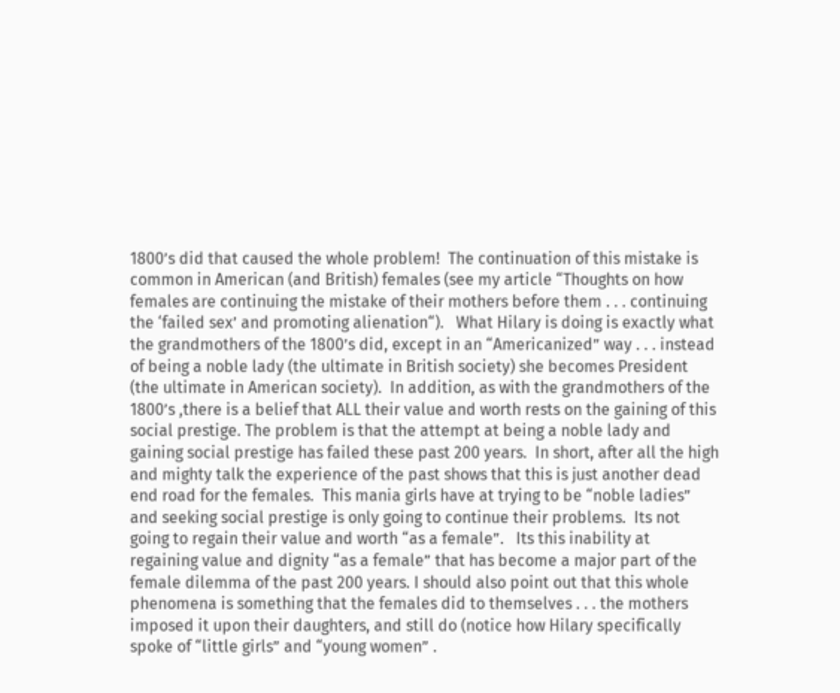1800’s did that caused the whole problem!  The continuation of this mistake is common in American (and British) females (see my article “Thoughts on how females are continuing the mistake of their mothers before them . . . continuing the ‘failed sex’ and promoting alienation“).   What Hilary is doing is exactly what the grandmothers of the 1800’s did, except in an “Americanized” way . . . instead of being a noble lady (the ultimate in British society) she becomes President (the ultimate in American society).  In addition, as with the grandmothers of the 1800’s ,there is a belief that ALL their value and worth rests on the gaining of this social prestige. The problem is that the attempt at being a noble lady and gaining social prestige has failed these past 200 years.  In short, after all the high and mighty talk the experience of the past shows that this is just another dead end road for the females.  This mania girls have at trying to be “noble ladies” and seeking social prestige is only going to continue their problems.  Its not going to regain their value and worth “as a female”.   Its this inability at regaining value and dignity “as a female” that has become a major part of the female dilemma of the past 200 years. I should also point out that this whole phenomena is something that the females did to themselves . . . the mothers imposed it upon their daughters, and still do (notice how Hilary specifically spoke of “little girls” and “young women” .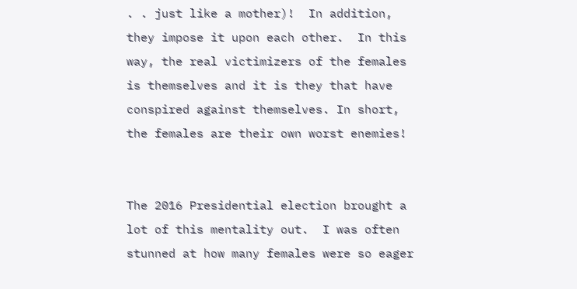. . just like a mother)!  In addition, they impose it upon each other.  In this way, the real victimizers of the females is themselves and it is they that have conspired against themselves. In short, the females are their own worst enemies!


The 2016 Presidential election brought a lot of this mentality out.  I was often stunned at how many females were so eager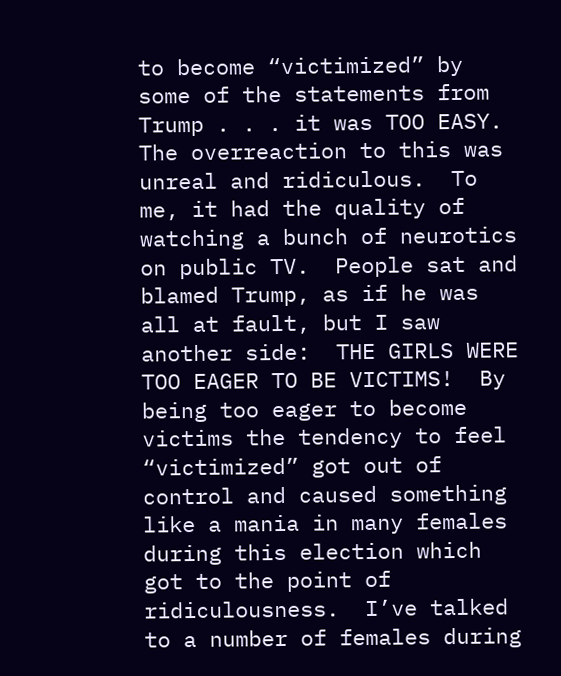to become “victimized” by some of the statements from Trump . . . it was TOO EASY.  The overreaction to this was unreal and ridiculous.  To me, it had the quality of watching a bunch of neurotics on public TV.  People sat and blamed Trump, as if he was all at fault, but I saw another side:  THE GIRLS WERE TOO EAGER TO BE VICTIMS!  By being too eager to become victims the tendency to feel “victimized” got out of control and caused something like a mania in many females during this election which got to the point of ridiculousness.  I’ve talked to a number of females during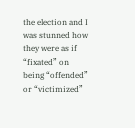the election and I was stunned how they were as if “fixated” on being “offended” or “victimized”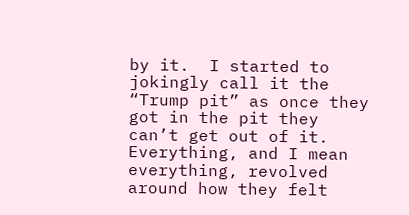by it.  I started to jokingly call it the “Trump pit” as once they got in the pit they can’t get out of it.  Everything, and I mean everything, revolved around how they felt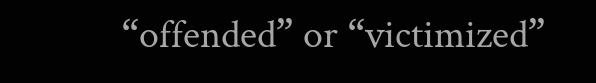“offended” or “victimized”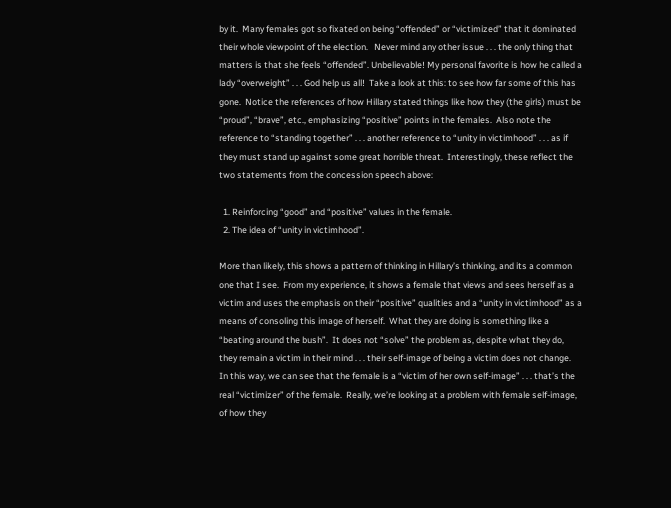by it.  Many females got so fixated on being “offended” or “victimized” that it dominated their whole viewpoint of the election.   Never mind any other issue . . . the only thing that matters is that she feels “offended”. Unbelievable! My personal favorite is how he called a lady “overweight” . . . God help us all!  Take a look at this: to see how far some of this has gone.  Notice the references of how Hillary stated things like how they (the girls) must be “proud”, “brave”, etc., emphasizing “positive” points in the females.  Also note the reference to “standing together” . . . another reference to “unity in victimhood” . . . as if they must stand up against some great horrible threat.  Interestingly, these reflect the two statements from the concession speech above:

  1. Reinforcing “good” and “positive” values in the female.
  2. The idea of “unity in victimhood”.

More than likely, this shows a pattern of thinking in Hillary’s thinking, and its a common one that I see.  From my experience, it shows a female that views and sees herself as a victim and uses the emphasis on their “positive” qualities and a “unity in victimhood” as a means of consoling this image of herself.  What they are doing is something like a “beating around the bush”.  It does not “solve” the problem as, despite what they do, they remain a victim in their mind . . . their self-image of being a victim does not change.  In this way, we can see that the female is a “victim of her own self-image” . . . that’s the real “victimizer” of the female.  Really, we’re looking at a problem with female self-image, of how they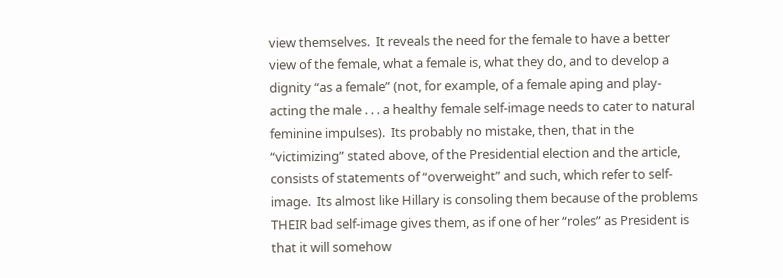view themselves.  It reveals the need for the female to have a better view of the female, what a female is, what they do, and to develop a dignity “as a female” (not, for example, of a female aping and play-acting the male . . . a healthy female self-image needs to cater to natural feminine impulses).  Its probably no mistake, then, that in the “victimizing” stated above, of the Presidential election and the article, consists of statements of “overweight” and such, which refer to self-image.  Its almost like Hillary is consoling them because of the problems THEIR bad self-image gives them, as if one of her “roles” as President is that it will somehow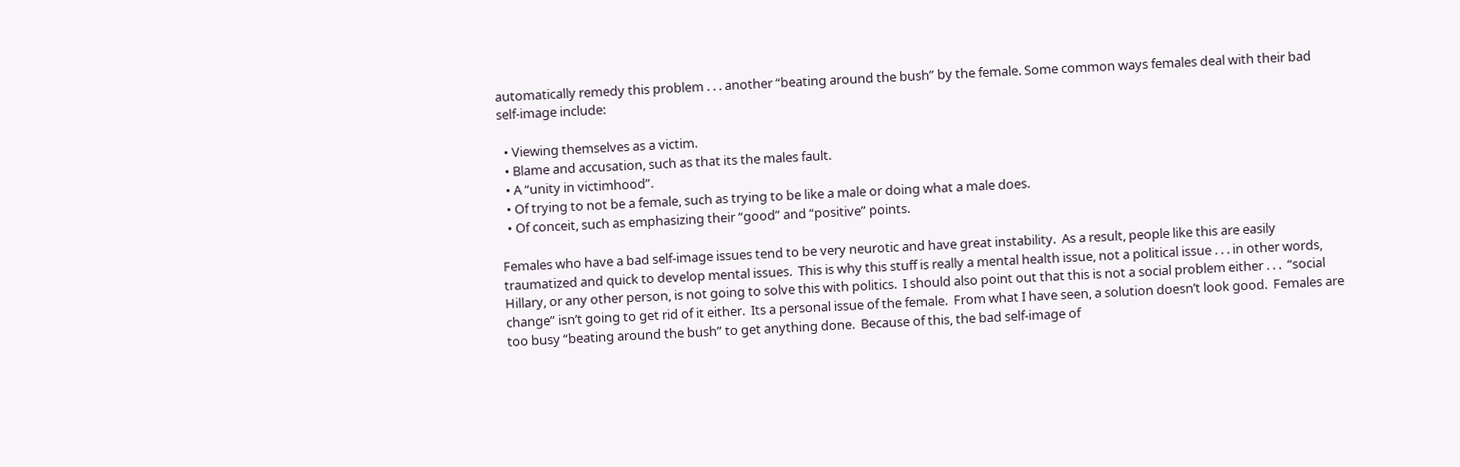automatically remedy this problem . . . another “beating around the bush” by the female. Some common ways females deal with their bad self-image include:

  • Viewing themselves as a victim.
  • Blame and accusation, such as that its the males fault.
  • A “unity in victimhood”.
  • Of trying to not be a female, such as trying to be like a male or doing what a male does.
  • Of conceit, such as emphasizing their “good” and “positive” points.

Females who have a bad self-image issues tend to be very neurotic and have great instability.  As a result, people like this are easily traumatized and quick to develop mental issues.  This is why this stuff is really a mental health issue, not a political issue . . . in other words, Hillary, or any other person, is not going to solve this with politics.  I should also point out that this is not a social problem either . . .  “social change” isn’t going to get rid of it either.  Its a personal issue of the female.  From what I have seen, a solution doesn’t look good.  Females are too busy “beating around the bush” to get anything done.  Because of this, the bad self-image of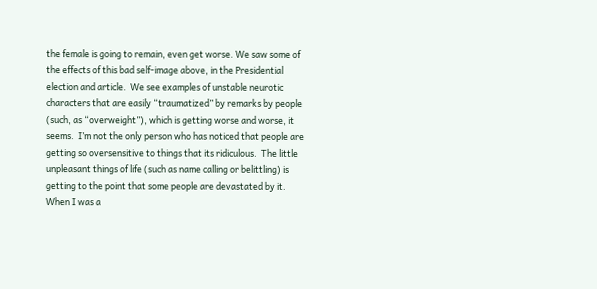the female is going to remain, even get worse. We saw some of the effects of this bad self-image above, in the Presidential election and article.  We see examples of unstable neurotic characters that are easily “traumatized” by remarks by people (such, as “overweight”), which is getting worse and worse, it seems.  I’m not the only person who has noticed that people are getting so oversensitive to things that its ridiculous.  The little unpleasant things of life (such as name calling or belittling) is getting to the point that some people are devastated by it.   When I was a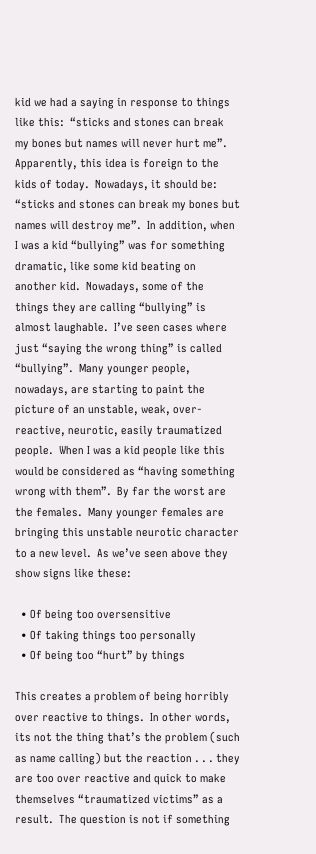kid we had a saying in response to things like this:  “sticks and stones can break my bones but names will never hurt me”.  Apparently, this idea is foreign to the kids of today.  Nowadays, it should be:  “sticks and stones can break my bones but names will destroy me”.  In addition, when I was a kid “bullying” was for something dramatic, like some kid beating on another kid.  Nowadays, some of the things they are calling “bullying” is almost laughable.  I’ve seen cases where just “saying the wrong thing” is called “bullying”.  Many younger people, nowadays, are starting to paint the picture of an unstable, weak, over-reactive, neurotic, easily traumatized people.  When I was a kid people like this would be considered as “having something wrong with them”.  By far the worst are the females.  Many younger females are bringing this unstable neurotic character to a new level.  As we’ve seen above they show signs like these:

  • Of being too oversensitive
  • Of taking things too personally
  • Of being too “hurt” by things

This creates a problem of being horribly over reactive to things.  In other words, its not the thing that’s the problem (such as name calling) but the reaction . . . they are too over reactive and quick to make themselves “traumatized victims” as a result.  The question is not if something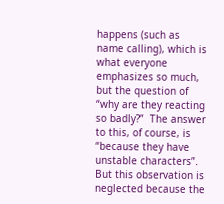happens (such as name calling), which is what everyone emphasizes so much, but the question of “why are they reacting so badly?”  The answer to this, of course, is “because they have unstable characters”.  But this observation is neglected because the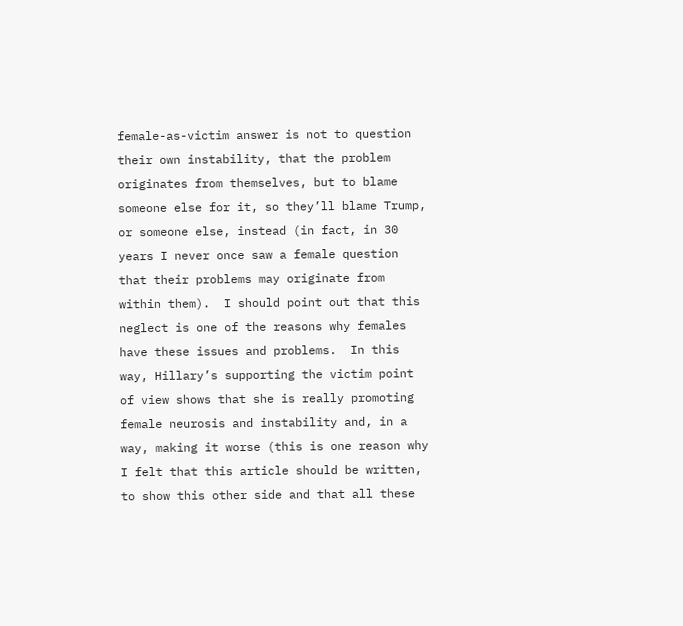female-as-victim answer is not to question their own instability, that the problem originates from themselves, but to blame someone else for it, so they’ll blame Trump, or someone else, instead (in fact, in 30 years I never once saw a female question that their problems may originate from within them).  I should point out that this neglect is one of the reasons why females have these issues and problems.  In this way, Hillary’s supporting the victim point of view shows that she is really promoting female neurosis and instability and, in a way, making it worse (this is one reason why I felt that this article should be written, to show this other side and that all these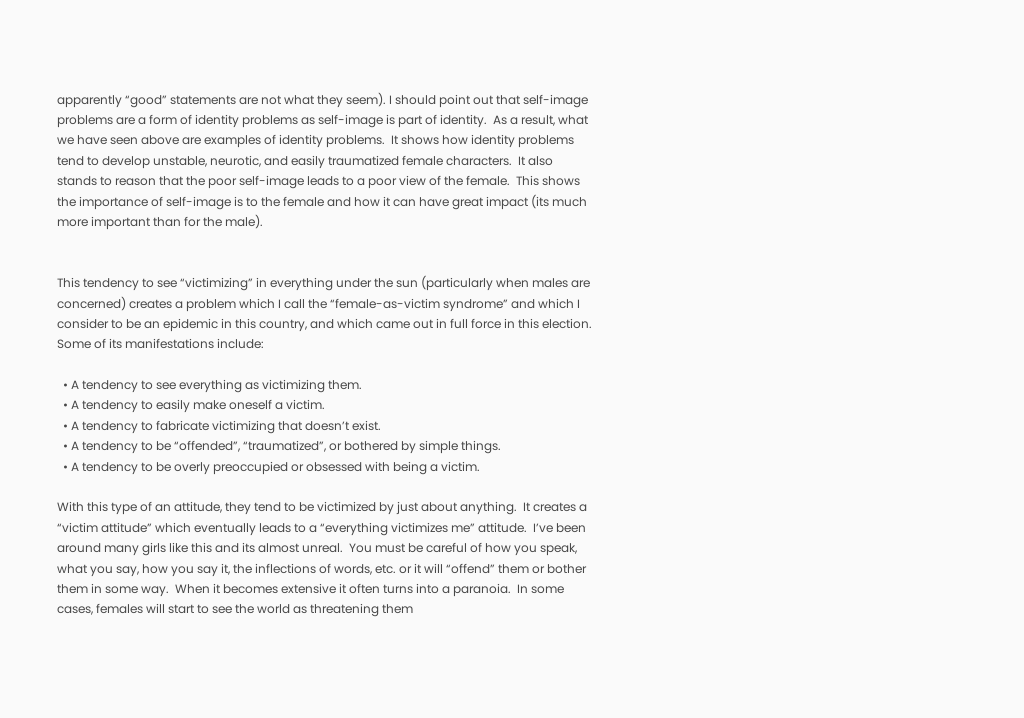apparently “good” statements are not what they seem). I should point out that self-image problems are a form of identity problems as self-image is part of identity.  As a result, what we have seen above are examples of identity problems.  It shows how identity problems tend to develop unstable, neurotic, and easily traumatized female characters.  It also stands to reason that the poor self-image leads to a poor view of the female.  This shows the importance of self-image is to the female and how it can have great impact (its much more important than for the male).


This tendency to see “victimizing” in everything under the sun (particularly when males are concerned) creates a problem which I call the “female-as-victim syndrome” and which I consider to be an epidemic in this country, and which came out in full force in this election.  Some of its manifestations include:

  • A tendency to see everything as victimizing them.
  • A tendency to easily make oneself a victim.
  • A tendency to fabricate victimizing that doesn’t exist.
  • A tendency to be “offended”, “traumatized”, or bothered by simple things.
  • A tendency to be overly preoccupied or obsessed with being a victim.

With this type of an attitude, they tend to be victimized by just about anything.  It creates a “victim attitude” which eventually leads to a “everything victimizes me” attitude.  I’ve been around many girls like this and its almost unreal.  You must be careful of how you speak, what you say, how you say it, the inflections of words, etc. or it will “offend” them or bother them in some way.  When it becomes extensive it often turns into a paranoia.  In some cases, females will start to see the world as threatening them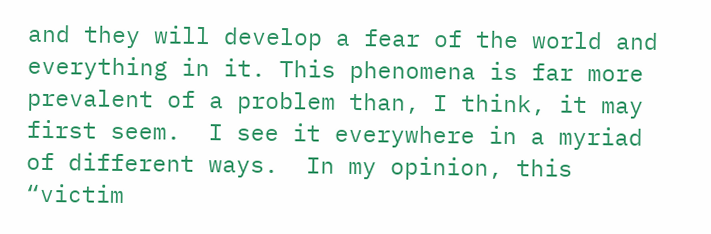and they will develop a fear of the world and everything in it. This phenomena is far more prevalent of a problem than, I think, it may first seem.  I see it everywhere in a myriad of different ways.  In my opinion, this “victim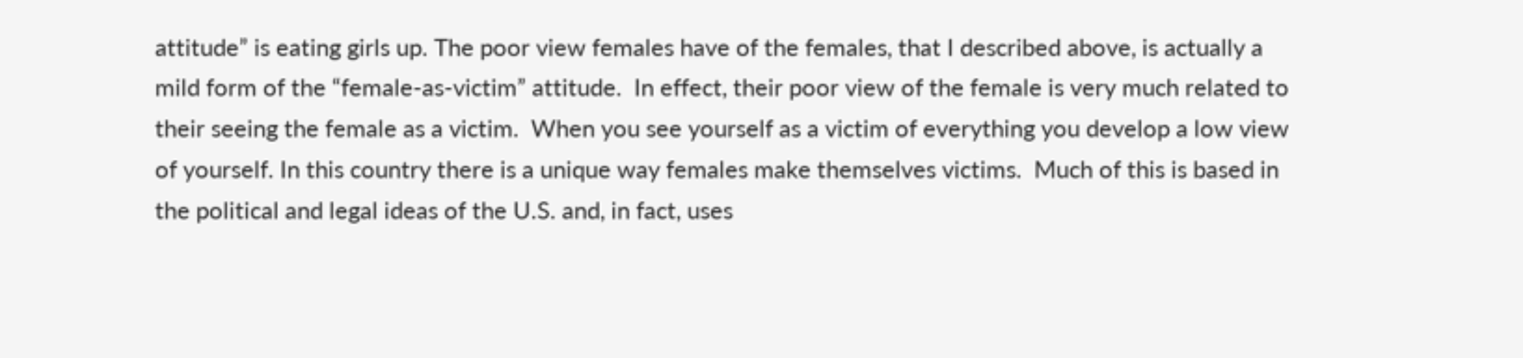attitude” is eating girls up. The poor view females have of the females, that I described above, is actually a mild form of the “female-as-victim” attitude.  In effect, their poor view of the female is very much related to their seeing the female as a victim.  When you see yourself as a victim of everything you develop a low view of yourself. In this country there is a unique way females make themselves victims.  Much of this is based in the political and legal ideas of the U.S. and, in fact, uses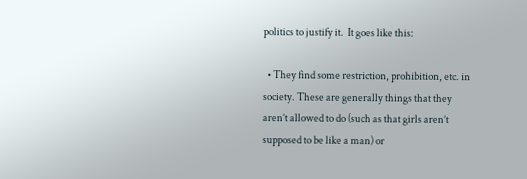politics to justify it.  It goes like this:

  • They find some restriction, prohibition, etc. in society. These are generally things that they aren’t allowed to do (such as that girls aren’t supposed to be like a man) or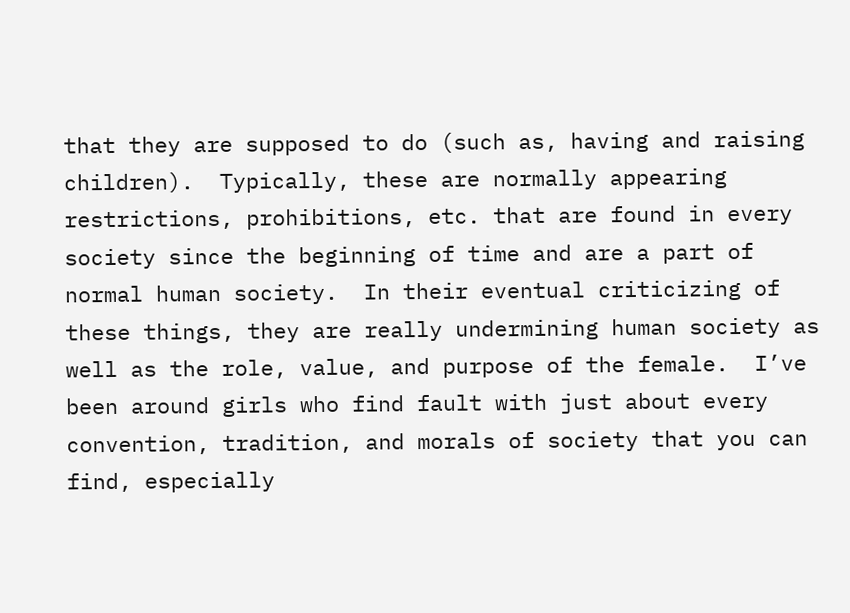that they are supposed to do (such as, having and raising children).  Typically, these are normally appearing restrictions, prohibitions, etc. that are found in every society since the beginning of time and are a part of normal human society.  In their eventual criticizing of these things, they are really undermining human society as well as the role, value, and purpose of the female.  I’ve been around girls who find fault with just about every convention, tradition, and morals of society that you can find, especially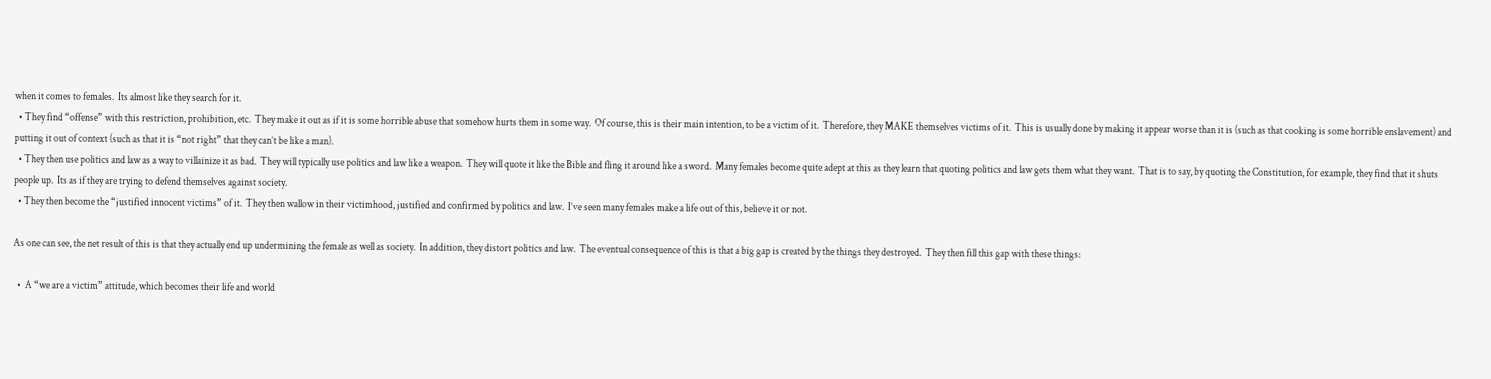when it comes to females.  Its almost like they search for it.
  • They find “offense” with this restriction, prohibition, etc.  They make it out as if it is some horrible abuse that somehow hurts them in some way.  Of course, this is their main intention, to be a victim of it.  Therefore, they MAKE themselves victims of it.  This is usually done by making it appear worse than it is (such as that cooking is some horrible enslavement) and putting it out of context (such as that it is “not right” that they can’t be like a man).
  • They then use politics and law as a way to villainize it as bad.  They will typically use politics and law like a weapon.  They will quote it like the Bible and fling it around like a sword.  Many females become quite adept at this as they learn that quoting politics and law gets them what they want.  That is to say, by quoting the Constitution, for example, they find that it shuts people up.  Its as if they are trying to defend themselves against society.
  • They then become the “justified innocent victims” of it.  They then wallow in their victimhood, justified and confirmed by politics and law.  I’ve seen many females make a life out of this, believe it or not.

As one can see, the net result of this is that they actually end up undermining the female as well as society.  In addition, they distort politics and law.  The eventual consequence of this is that a big gap is created by the things they destroyed.  They then fill this gap with these things:

  •  A “we are a victim” attitude, which becomes their life and world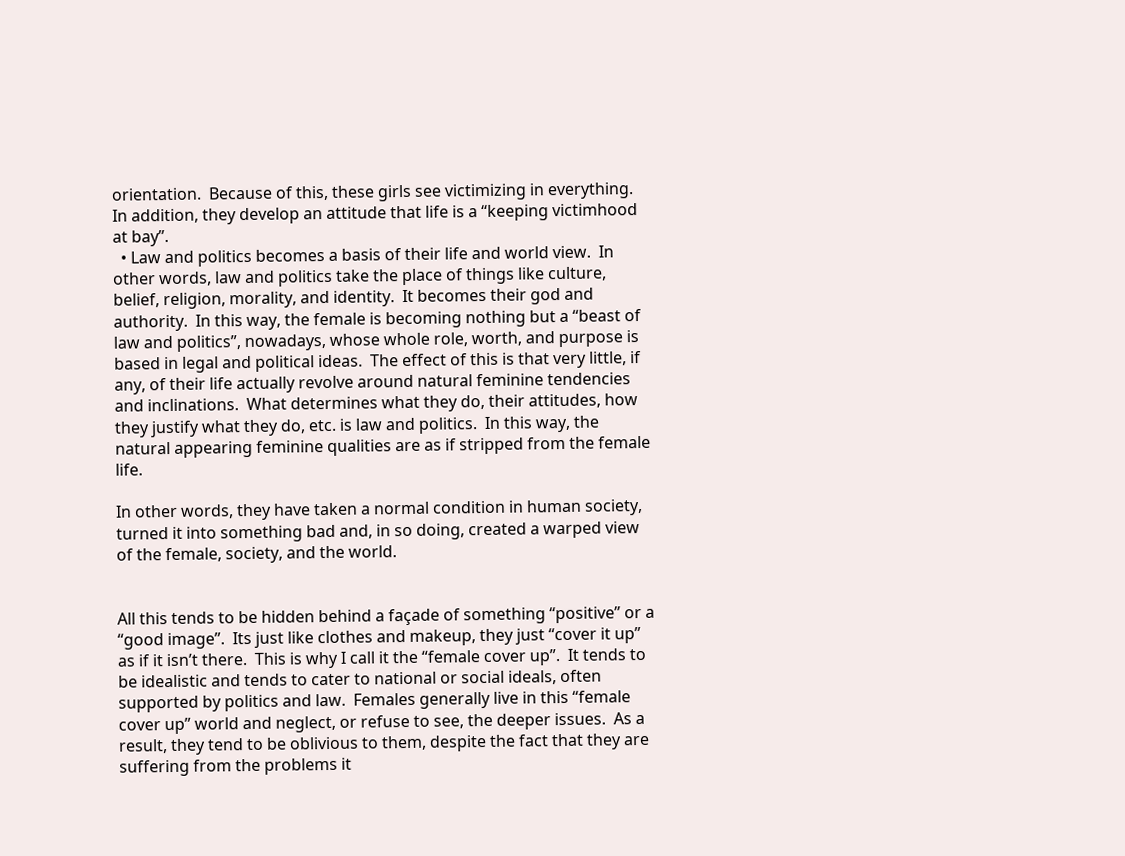orientation.  Because of this, these girls see victimizing in everything.  In addition, they develop an attitude that life is a “keeping victimhood at bay”.
  • Law and politics becomes a basis of their life and world view.  In other words, law and politics take the place of things like culture, belief, religion, morality, and identity.  It becomes their god and authority.  In this way, the female is becoming nothing but a “beast of law and politics”, nowadays, whose whole role, worth, and purpose is based in legal and political ideas.  The effect of this is that very little, if any, of their life actually revolve around natural feminine tendencies and inclinations.  What determines what they do, their attitudes, how they justify what they do, etc. is law and politics.  In this way, the natural appearing feminine qualities are as if stripped from the female life.

In other words, they have taken a normal condition in human society, turned it into something bad and, in so doing, created a warped view of the female, society, and the world.


All this tends to be hidden behind a façade of something “positive” or a “good image”.  Its just like clothes and makeup, they just “cover it up” as if it isn’t there.  This is why I call it the “female cover up”.  It tends to be idealistic and tends to cater to national or social ideals, often supported by politics and law.  Females generally live in this “female cover up” world and neglect, or refuse to see, the deeper issues.  As a result, they tend to be oblivious to them, despite the fact that they are suffering from the problems it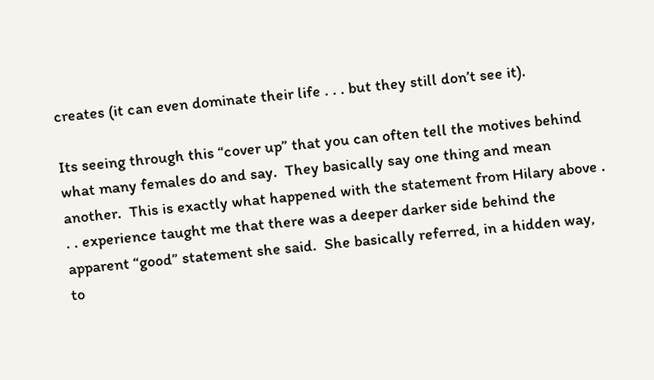creates (it can even dominate their life . . . but they still don’t see it).

Its seeing through this “cover up” that you can often tell the motives behind what many females do and say.  They basically say one thing and mean another.  This is exactly what happened with the statement from Hilary above . . . experience taught me that there was a deeper darker side behind the apparent “good” statement she said.  She basically referred, in a hidden way, to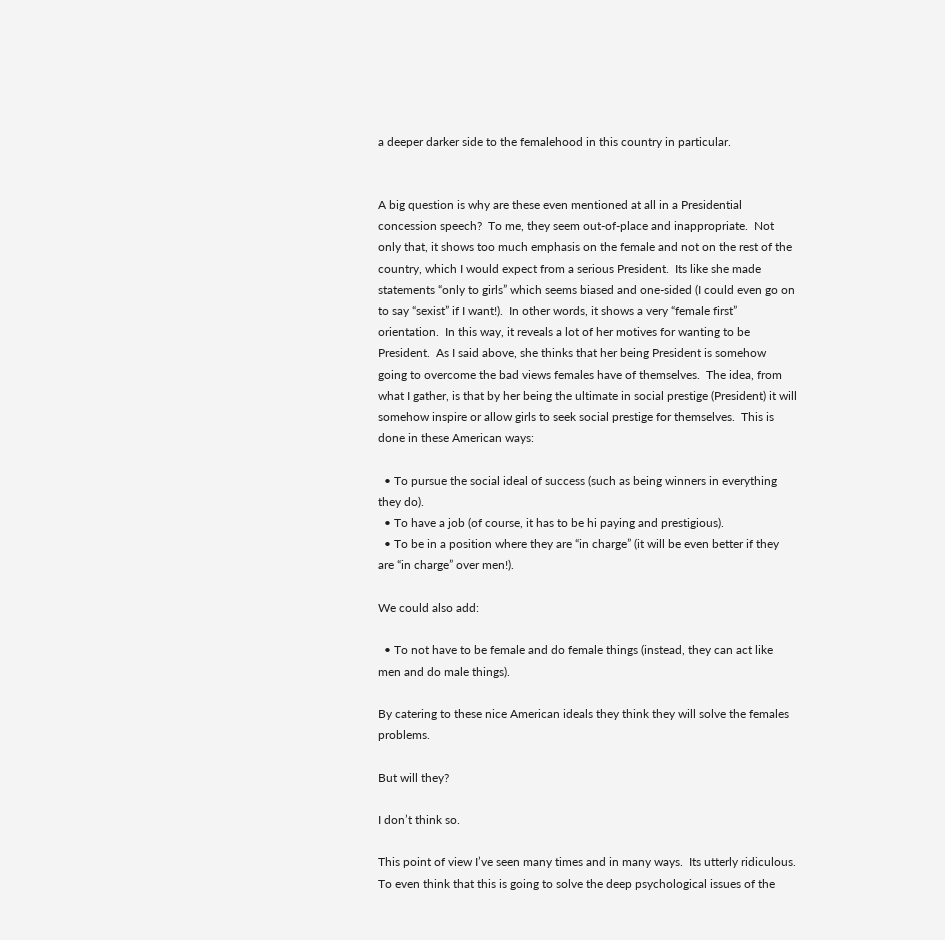a deeper darker side to the femalehood in this country in particular.


A big question is why are these even mentioned at all in a Presidential concession speech?  To me, they seem out-of-place and inappropriate.  Not only that, it shows too much emphasis on the female and not on the rest of the country, which I would expect from a serious President.  Its like she made statements “only to girls” which seems biased and one-sided (I could even go on to say “sexist” if I want!).  In other words, it shows a very “female first” orientation.  In this way, it reveals a lot of her motives for wanting to be President.  As I said above, she thinks that her being President is somehow going to overcome the bad views females have of themselves.  The idea, from what I gather, is that by her being the ultimate in social prestige (President) it will somehow inspire or allow girls to seek social prestige for themselves.  This is done in these American ways:

  • To pursue the social ideal of success (such as being winners in everything they do).
  • To have a job (of course, it has to be hi paying and prestigious).
  • To be in a position where they are “in charge” (it will be even better if they are “in charge” over men!).

We could also add:

  • To not have to be female and do female things (instead, they can act like men and do male things).

By catering to these nice American ideals they think they will solve the females problems.

But will they?

I don’t think so.

This point of view I’ve seen many times and in many ways.  Its utterly ridiculous.  To even think that this is going to solve the deep psychological issues of the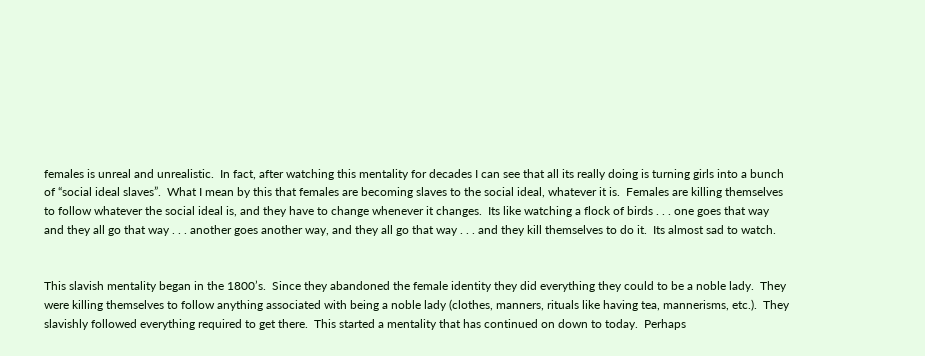females is unreal and unrealistic.  In fact, after watching this mentality for decades I can see that all its really doing is turning girls into a bunch of “social ideal slaves”.  What I mean by this that females are becoming slaves to the social ideal, whatever it is.  Females are killing themselves to follow whatever the social ideal is, and they have to change whenever it changes.  Its like watching a flock of birds . . . one goes that way and they all go that way . . . another goes another way, and they all go that way . . . and they kill themselves to do it.  Its almost sad to watch.


This slavish mentality began in the 1800’s.  Since they abandoned the female identity they did everything they could to be a noble lady.  They were killing themselves to follow anything associated with being a noble lady (clothes, manners, rituals like having tea, mannerisms, etc.).  They slavishly followed everything required to get there.  This started a mentality that has continued on down to today.  Perhaps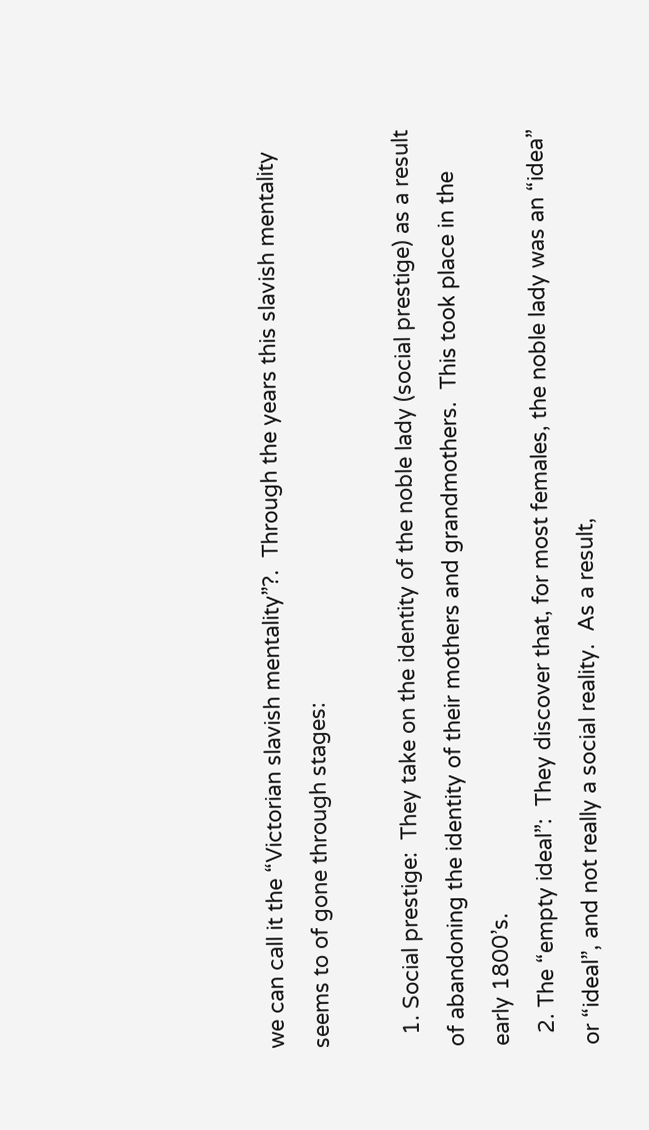we can call it the “Victorian slavish mentality”?.  Through the years this slavish mentality seems to of gone through stages:

  1. Social prestige:  They take on the identity of the noble lady (social prestige) as a result of abandoning the identity of their mothers and grandmothers.  This took place in the early 1800’s.
  2. The “empty ideal”:  They discover that, for most females, the noble lady was an “idea” or “ideal”, and not really a social reality.  As a result,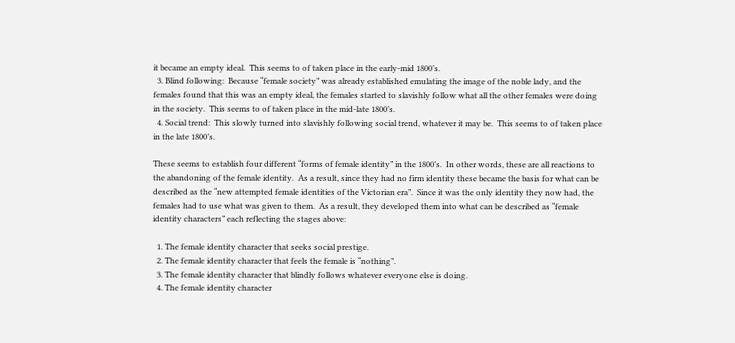it became an empty ideal.  This seems to of taken place in the early-mid 1800’s.
  3. Blind following:  Because “female society” was already established emulating the image of the noble lady, and the females found that this was an empty ideal, the females started to slavishly follow what all the other females were doing in the society.  This seems to of taken place in the mid-late 1800’s.
  4. Social trend:  This slowly turned into slavishly following social trend, whatever it may be.  This seems to of taken place in the late 1800’s.

These seems to establish four different “forms of female identity” in the 1800’s.  In other words, these are all reactions to the abandoning of the female identity.  As a result, since they had no firm identity these became the basis for what can be described as the “new attempted female identities of the Victorian era”.  Since it was the only identity they now had, the females had to use what was given to them.  As a result, they developed them into what can be described as “female identity characters” each reflecting the stages above:

  1. The female identity character that seeks social prestige.
  2. The female identity character that feels the female is “nothing”.
  3. The female identity character that blindly follows whatever everyone else is doing.
  4. The female identity character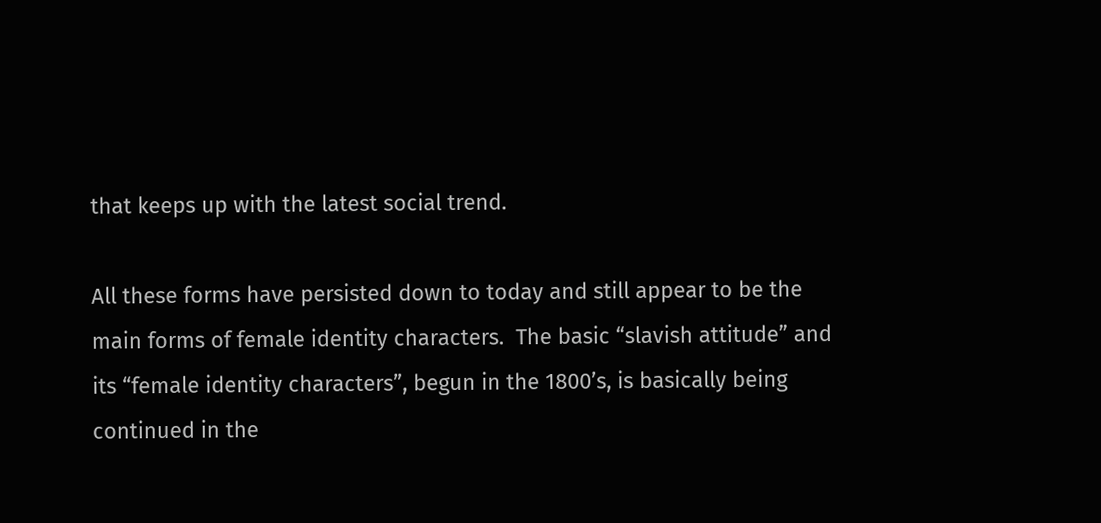that keeps up with the latest social trend.

All these forms have persisted down to today and still appear to be the main forms of female identity characters.  The basic “slavish attitude” and its “female identity characters”, begun in the 1800’s, is basically being continued in the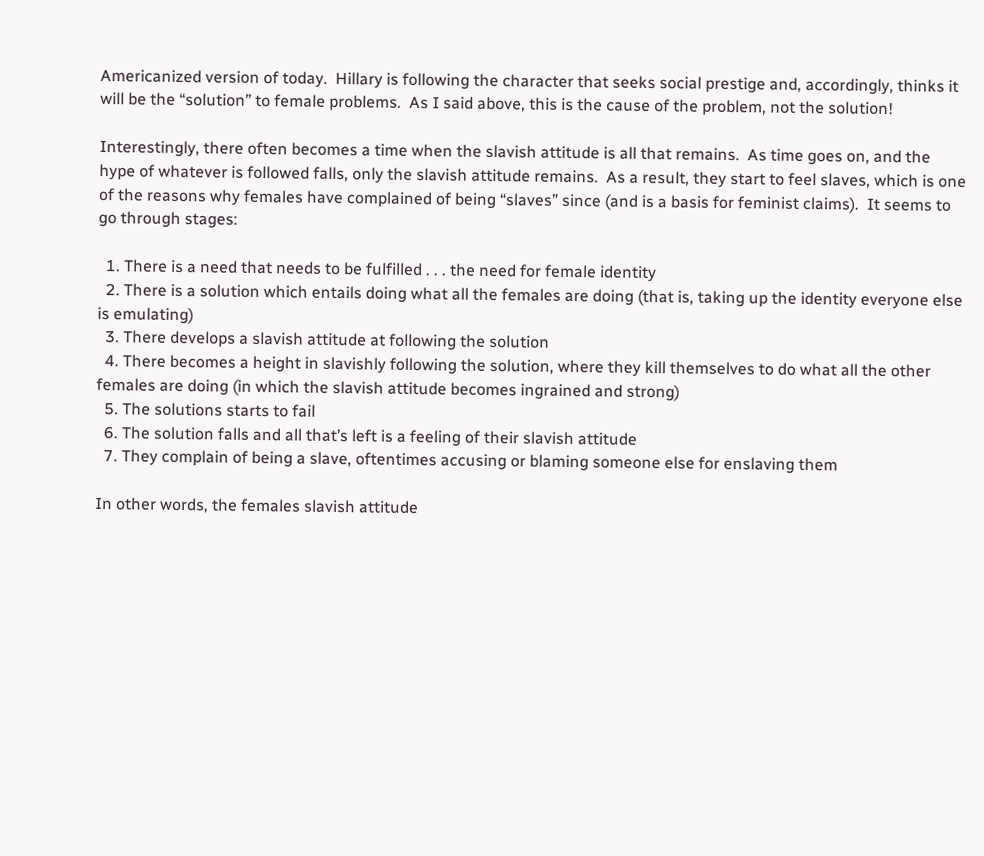Americanized version of today.  Hillary is following the character that seeks social prestige and, accordingly, thinks it will be the “solution” to female problems.  As I said above, this is the cause of the problem, not the solution!

Interestingly, there often becomes a time when the slavish attitude is all that remains.  As time goes on, and the hype of whatever is followed falls, only the slavish attitude remains.  As a result, they start to feel slaves, which is one of the reasons why females have complained of being “slaves” since (and is a basis for feminist claims).  It seems to go through stages:

  1. There is a need that needs to be fulfilled . . . the need for female identity
  2. There is a solution which entails doing what all the females are doing (that is, taking up the identity everyone else is emulating)
  3. There develops a slavish attitude at following the solution
  4. There becomes a height in slavishly following the solution, where they kill themselves to do what all the other females are doing (in which the slavish attitude becomes ingrained and strong)
  5. The solutions starts to fail
  6. The solution falls and all that’s left is a feeling of their slavish attitude
  7. They complain of being a slave, oftentimes accusing or blaming someone else for enslaving them

In other words, the females slavish attitude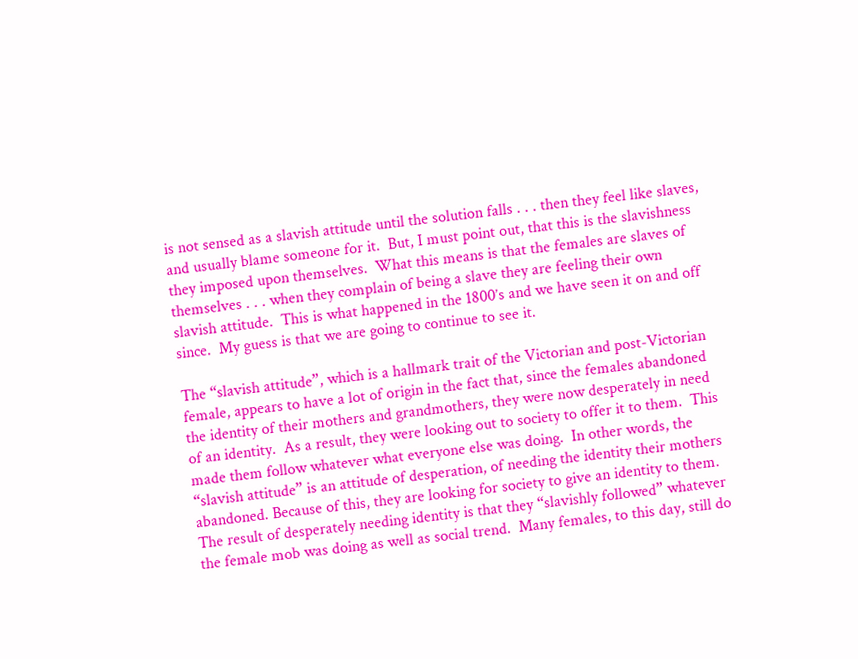is not sensed as a slavish attitude until the solution falls . . . then they feel like slaves, and usually blame someone for it.  But, I must point out, that this is the slavishness they imposed upon themselves.  What this means is that the females are slaves of themselves . . . when they complain of being a slave they are feeling their own slavish attitude.  This is what happened in the 1800’s and we have seen it on and off since.  My guess is that we are going to continue to see it.

The “slavish attitude”, which is a hallmark trait of the Victorian and post-Victorian female, appears to have a lot of origin in the fact that, since the females abandoned the identity of their mothers and grandmothers, they were now desperately in need of an identity.  As a result, they were looking out to society to offer it to them.  This made them follow whatever what everyone else was doing.  In other words, the “slavish attitude” is an attitude of desperation, of needing the identity their mothers abandoned. Because of this, they are looking for society to give an identity to them.  The result of desperately needing identity is that they “slavishly followed” whatever the female mob was doing as well as social trend.  Many females, to this day, still do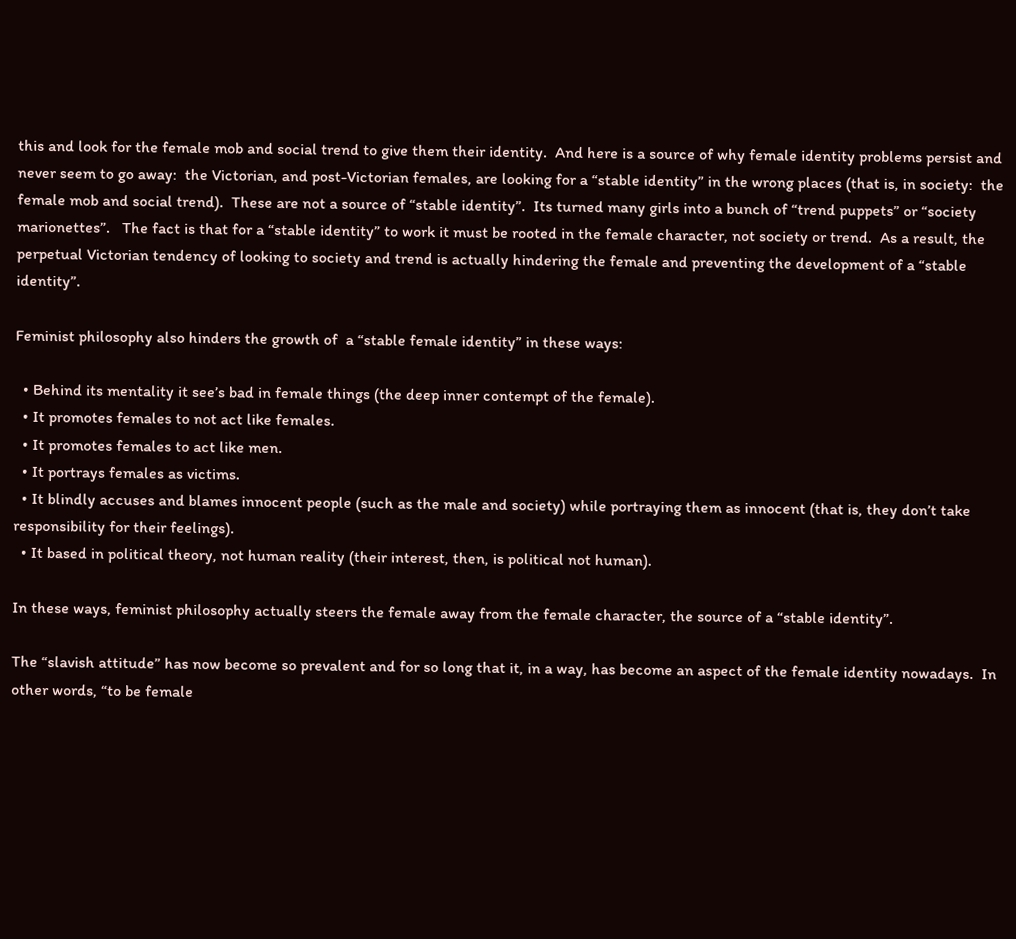this and look for the female mob and social trend to give them their identity.  And here is a source of why female identity problems persist and never seem to go away:  the Victorian, and post-Victorian females, are looking for a “stable identity” in the wrong places (that is, in society:  the female mob and social trend).  These are not a source of “stable identity”.  Its turned many girls into a bunch of “trend puppets” or “society marionettes”.   The fact is that for a “stable identity” to work it must be rooted in the female character, not society or trend.  As a result, the perpetual Victorian tendency of looking to society and trend is actually hindering the female and preventing the development of a “stable identity”.

Feminist philosophy also hinders the growth of  a “stable female identity” in these ways:

  • Behind its mentality it see’s bad in female things (the deep inner contempt of the female).
  • It promotes females to not act like females.
  • It promotes females to act like men.
  • It portrays females as victims.
  • It blindly accuses and blames innocent people (such as the male and society) while portraying them as innocent (that is, they don’t take responsibility for their feelings).
  • It based in political theory, not human reality (their interest, then, is political not human).

In these ways, feminist philosophy actually steers the female away from the female character, the source of a “stable identity”.

The “slavish attitude” has now become so prevalent and for so long that it, in a way, has become an aspect of the female identity nowadays.  In other words, “to be female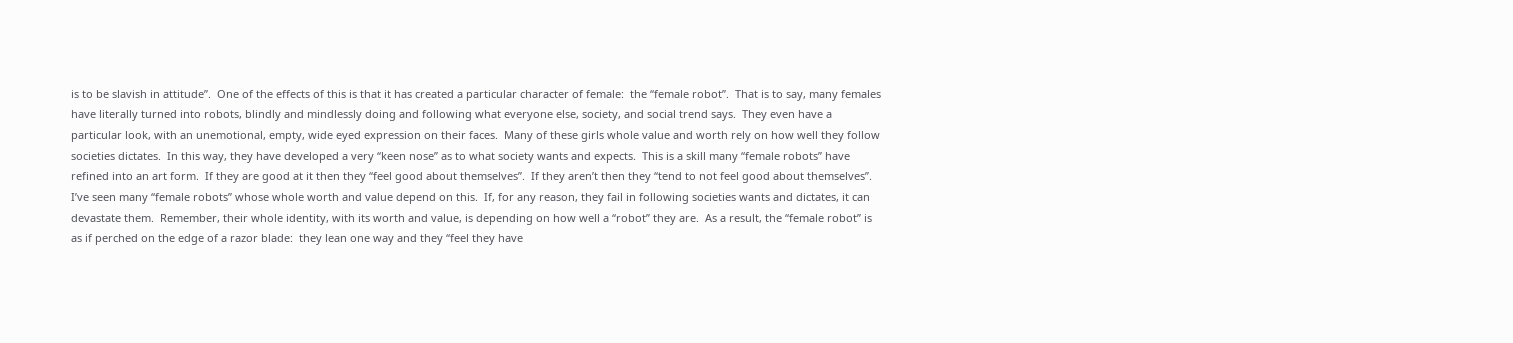is to be slavish in attitude”.  One of the effects of this is that it has created a particular character of female:  the “female robot”.  That is to say, many females have literally turned into robots, blindly and mindlessly doing and following what everyone else, society, and social trend says.  They even have a particular look, with an unemotional, empty, wide eyed expression on their faces.  Many of these girls whole value and worth rely on how well they follow societies dictates.  In this way, they have developed a very “keen nose” as to what society wants and expects.  This is a skill many “female robots” have refined into an art form.  If they are good at it then they “feel good about themselves”.  If they aren’t then they “tend to not feel good about themselves”.  I’ve seen many “female robots” whose whole worth and value depend on this.  If, for any reason, they fail in following societies wants and dictates, it can devastate them.  Remember, their whole identity, with its worth and value, is depending on how well a “robot” they are.  As a result, the “female robot” is as if perched on the edge of a razor blade:  they lean one way and they “feel they have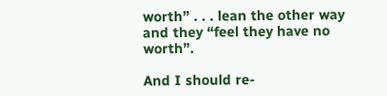worth” . . . lean the other way and they “feel they have no worth”.

And I should re-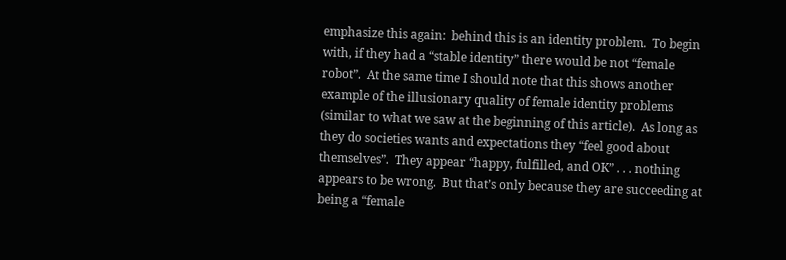emphasize this again:  behind this is an identity problem.  To begin with, if they had a “stable identity” there would be not “female robot”.  At the same time I should note that this shows another example of the illusionary quality of female identity problems (similar to what we saw at the beginning of this article).  As long as they do societies wants and expectations they “feel good about themselves”.  They appear “happy, fulfilled, and OK” . . . nothing appears to be wrong.  But that’s only because they are succeeding at being a “female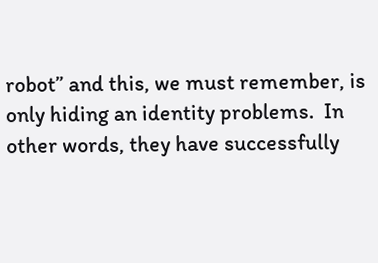robot” and this, we must remember, is only hiding an identity problems.  In other words, they have successfully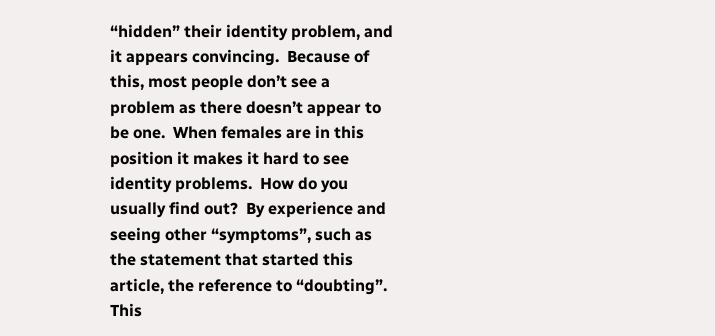“hidden” their identity problem, and it appears convincing.  Because of this, most people don’t see a problem as there doesn’t appear to be one.  When females are in this position it makes it hard to see identity problems.  How do you usually find out?  By experience and seeing other “symptoms”, such as the statement that started this article, the reference to “doubting”.  This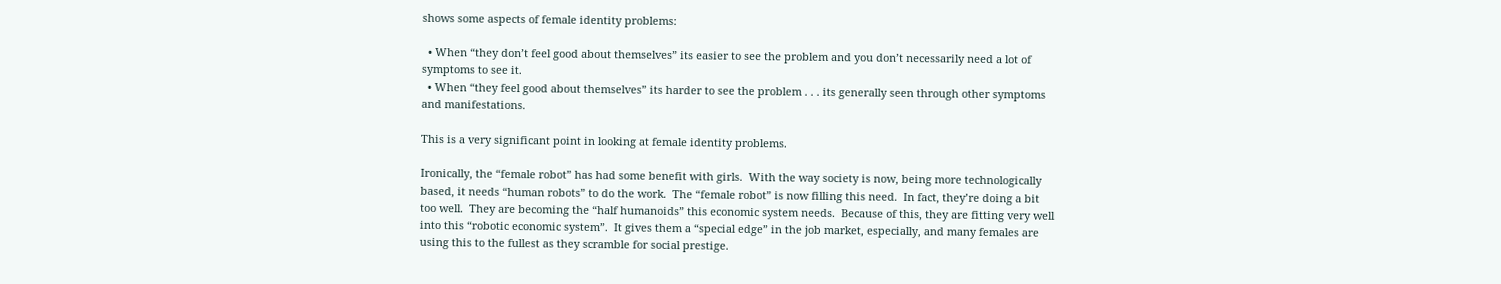shows some aspects of female identity problems:

  • When “they don’t feel good about themselves” its easier to see the problem and you don’t necessarily need a lot of symptoms to see it.
  • When “they feel good about themselves” its harder to see the problem . . . its generally seen through other symptoms and manifestations.

This is a very significant point in looking at female identity problems.

Ironically, the “female robot” has had some benefit with girls.  With the way society is now, being more technologically based, it needs “human robots” to do the work.  The “female robot” is now filling this need.  In fact, they’re doing a bit too well.  They are becoming the “half humanoids” this economic system needs.  Because of this, they are fitting very well into this “robotic economic system”.  It gives them a “special edge” in the job market, especially, and many females are using this to the fullest as they scramble for social prestige.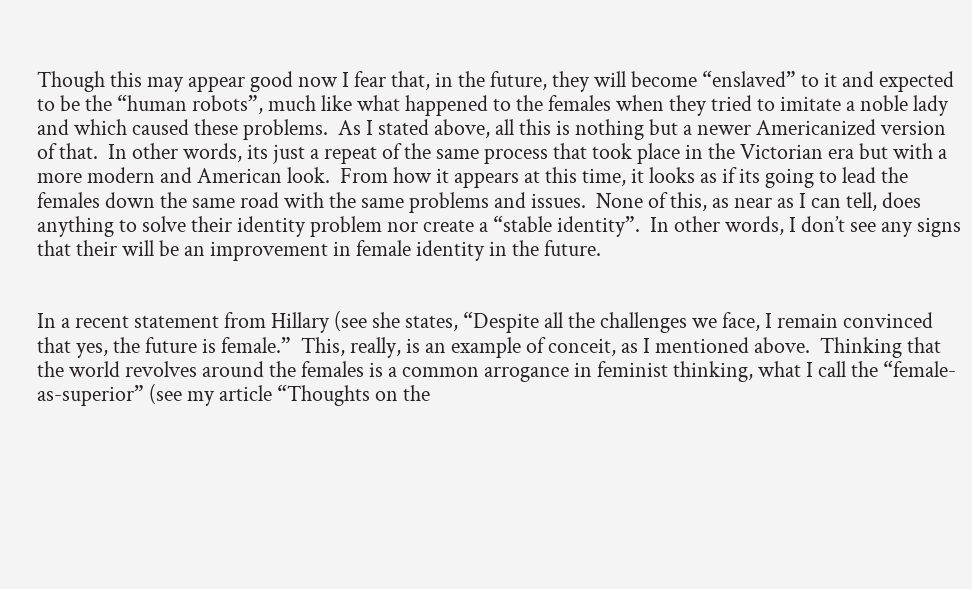Though this may appear good now I fear that, in the future, they will become “enslaved” to it and expected to be the “human robots”, much like what happened to the females when they tried to imitate a noble lady and which caused these problems.  As I stated above, all this is nothing but a newer Americanized version of that.  In other words, its just a repeat of the same process that took place in the Victorian era but with a more modern and American look.  From how it appears at this time, it looks as if its going to lead the females down the same road with the same problems and issues.  None of this, as near as I can tell, does anything to solve their identity problem nor create a “stable identity”.  In other words, I don’t see any signs that their will be an improvement in female identity in the future.


In a recent statement from Hillary (see she states, “Despite all the challenges we face, I remain convinced that yes, the future is female.”  This, really, is an example of conceit, as I mentioned above.  Thinking that the world revolves around the females is a common arrogance in feminist thinking, what I call the “female-as-superior” (see my article “Thoughts on the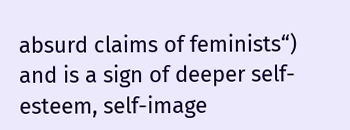absurd claims of feminists“) and is a sign of deeper self-esteem, self-image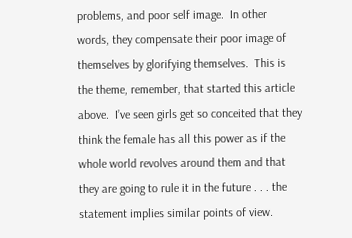problems, and poor self image.  In other words, they compensate their poor image of themselves by glorifying themselves.  This is the theme, remember, that started this article above.  I’ve seen girls get so conceited that they think the female has all this power as if the whole world revolves around them and that they are going to rule it in the future . . . the statement implies similar points of view.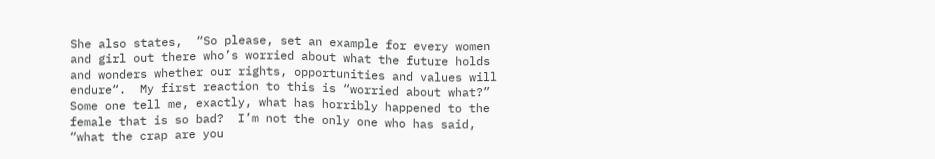She also states,  “So please, set an example for every women and girl out there who’s worried about what the future holds and wonders whether our rights, opportunities and values will endure“.  My first reaction to this is “worried about what?”  Some one tell me, exactly, what has horribly happened to the female that is so bad?  I’m not the only one who has said, “what the crap are you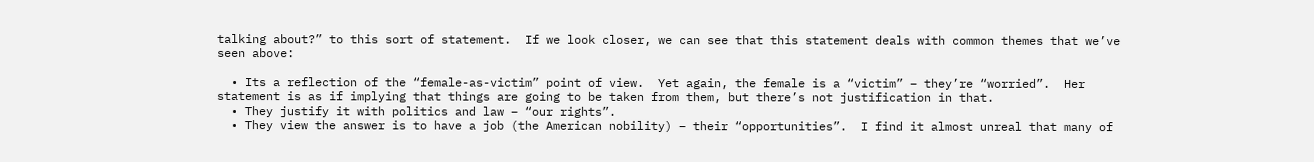talking about?” to this sort of statement.  If we look closer, we can see that this statement deals with common themes that we’ve seen above:

  • Its a reflection of the “female-as-victim” point of view.  Yet again, the female is a “victim” – they’re “worried”.  Her statement is as if implying that things are going to be taken from them, but there’s not justification in that.
  • They justify it with politics and law – “our rights”.
  • They view the answer is to have a job (the American nobility) – their “opportunities”.  I find it almost unreal that many of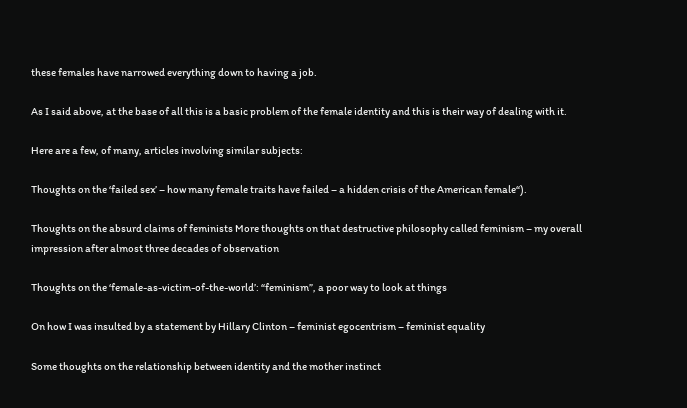these females have narrowed everything down to having a job.

As I said above, at the base of all this is a basic problem of the female identity and this is their way of dealing with it.

Here are a few, of many, articles involving similar subjects:

Thoughts on the ‘failed sex’ – how many female traits have failed – a hidden crisis of the American female“).

Thoughts on the absurd claims of feminists More thoughts on that destructive philosophy called feminism – my overall impression after almost three decades of observation

Thoughts on the ‘female-as-victim-of-the-world’: “feminism”, a poor way to look at things

On how I was insulted by a statement by Hillary Clinton – feminist egocentrism – feminist equality

Some thoughts on the relationship between identity and the mother instinct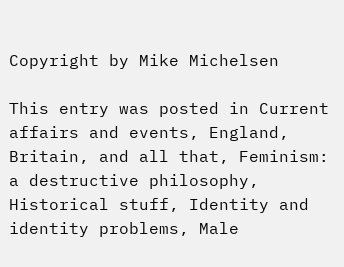Copyright by Mike Michelsen

This entry was posted in Current affairs and events, England, Britain, and all that, Feminism: a destructive philosophy, Historical stuff, Identity and identity problems, Male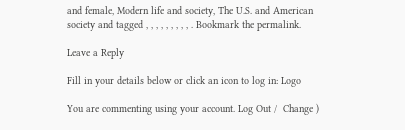and female, Modern life and society, The U.S. and American society and tagged , , , , , , , , , . Bookmark the permalink.

Leave a Reply

Fill in your details below or click an icon to log in: Logo

You are commenting using your account. Log Out /  Change )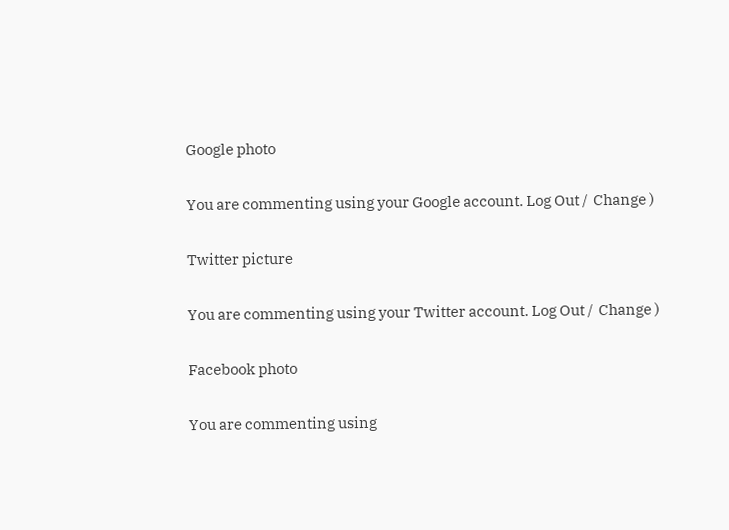Google photo

You are commenting using your Google account. Log Out /  Change )

Twitter picture

You are commenting using your Twitter account. Log Out /  Change )

Facebook photo

You are commenting using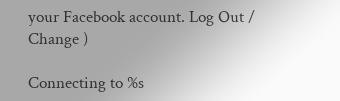your Facebook account. Log Out /  Change )

Connecting to %s